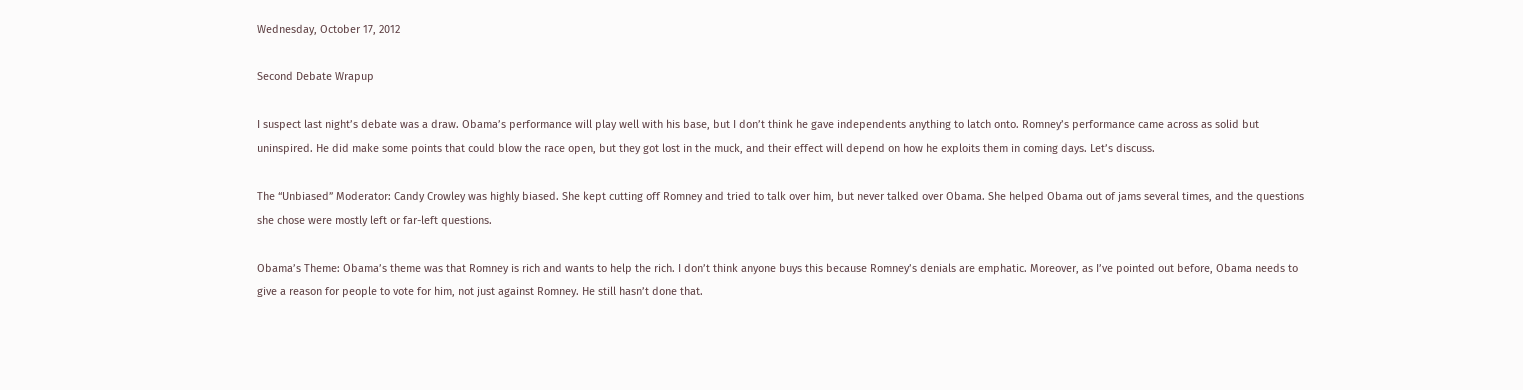Wednesday, October 17, 2012

Second Debate Wrapup

I suspect last night’s debate was a draw. Obama’s performance will play well with his base, but I don’t think he gave independents anything to latch onto. Romney’s performance came across as solid but uninspired. He did make some points that could blow the race open, but they got lost in the muck, and their effect will depend on how he exploits them in coming days. Let’s discuss.

The “Unbiased” Moderator: Candy Crowley was highly biased. She kept cutting off Romney and tried to talk over him, but never talked over Obama. She helped Obama out of jams several times, and the questions she chose were mostly left or far-left questions.

Obama’s Theme: Obama’s theme was that Romney is rich and wants to help the rich. I don’t think anyone buys this because Romney’s denials are emphatic. Moreover, as I’ve pointed out before, Obama needs to give a reason for people to vote for him, not just against Romney. He still hasn’t done that.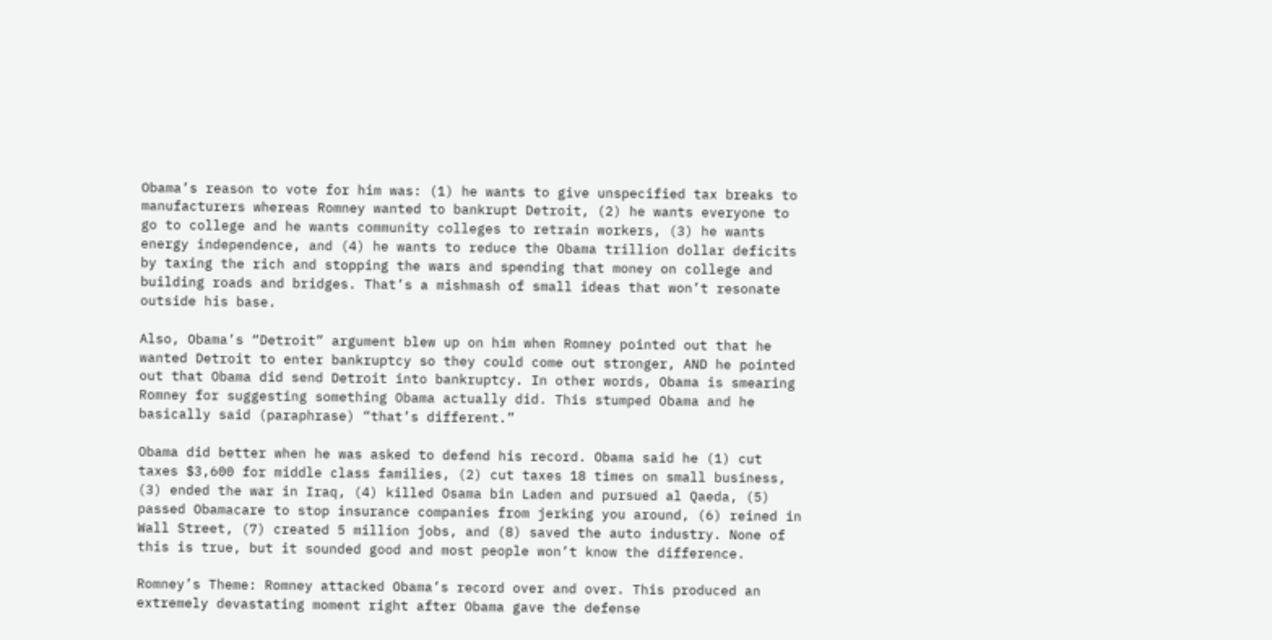Obama’s reason to vote for him was: (1) he wants to give unspecified tax breaks to manufacturers whereas Romney wanted to bankrupt Detroit, (2) he wants everyone to go to college and he wants community colleges to retrain workers, (3) he wants energy independence, and (4) he wants to reduce the Obama trillion dollar deficits by taxing the rich and stopping the wars and spending that money on college and building roads and bridges. That’s a mishmash of small ideas that won’t resonate outside his base.

Also, Obama’s “Detroit” argument blew up on him when Romney pointed out that he wanted Detroit to enter bankruptcy so they could come out stronger, AND he pointed out that Obama did send Detroit into bankruptcy. In other words, Obama is smearing Romney for suggesting something Obama actually did. This stumped Obama and he basically said (paraphrase) “that’s different.”

Obama did better when he was asked to defend his record. Obama said he (1) cut taxes $3,600 for middle class families, (2) cut taxes 18 times on small business, (3) ended the war in Iraq, (4) killed Osama bin Laden and pursued al Qaeda, (5) passed Obamacare to stop insurance companies from jerking you around, (6) reined in Wall Street, (7) created 5 million jobs, and (8) saved the auto industry. None of this is true, but it sounded good and most people won’t know the difference.

Romney’s Theme: Romney attacked Obama’s record over and over. This produced an extremely devastating moment right after Obama gave the defense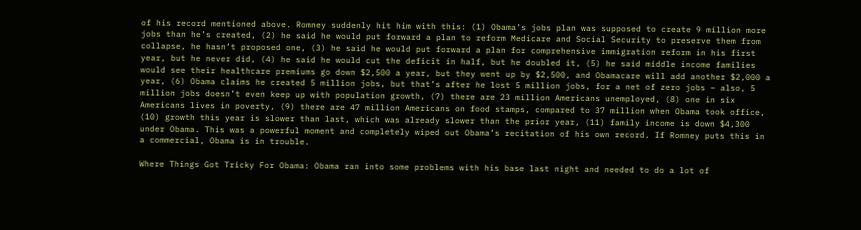of his record mentioned above. Romney suddenly hit him with this: (1) Obama’s jobs plan was supposed to create 9 million more jobs than he’s created, (2) he said he would put forward a plan to reform Medicare and Social Security to preserve them from collapse, he hasn’t proposed one, (3) he said he would put forward a plan for comprehensive immigration reform in his first year, but he never did, (4) he said he would cut the deficit in half, but he doubled it, (5) he said middle income families would see their healthcare premiums go down $2,500 a year, but they went up by $2,500, and Obamacare will add another $2,000 a year, (6) Obama claims he created 5 million jobs, but that’s after he lost 5 million jobs, for a net of zero jobs – also, 5 million jobs doesn’t even keep up with population growth, (7) there are 23 million Americans unemployed, (8) one in six Americans lives in poverty, (9) there are 47 million Americans on food stamps, compared to 37 million when Obama took office, (10) growth this year is slower than last, which was already slower than the prior year, (11) family income is down $4,300 under Obama. This was a powerful moment and completely wiped out Obama’s recitation of his own record. If Romney puts this in a commercial, Obama is in trouble.

Where Things Got Tricky For Obama: Obama ran into some problems with his base last night and needed to do a lot of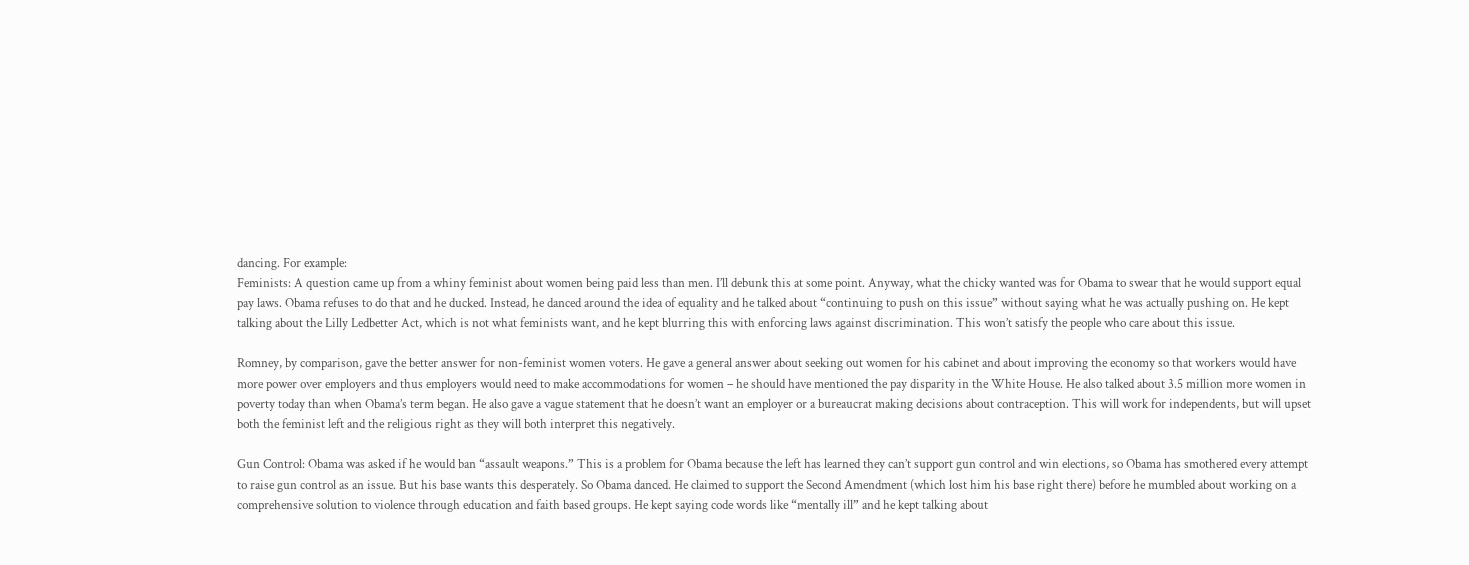dancing. For example:
Feminists: A question came up from a whiny feminist about women being paid less than men. I’ll debunk this at some point. Anyway, what the chicky wanted was for Obama to swear that he would support equal pay laws. Obama refuses to do that and he ducked. Instead, he danced around the idea of equality and he talked about “continuing to push on this issue” without saying what he was actually pushing on. He kept talking about the Lilly Ledbetter Act, which is not what feminists want, and he kept blurring this with enforcing laws against discrimination. This won’t satisfy the people who care about this issue.

Romney, by comparison, gave the better answer for non-feminist women voters. He gave a general answer about seeking out women for his cabinet and about improving the economy so that workers would have more power over employers and thus employers would need to make accommodations for women – he should have mentioned the pay disparity in the White House. He also talked about 3.5 million more women in poverty today than when Obama’s term began. He also gave a vague statement that he doesn’t want an employer or a bureaucrat making decisions about contraception. This will work for independents, but will upset both the feminist left and the religious right as they will both interpret this negatively.

Gun Control: Obama was asked if he would ban “assault weapons.” This is a problem for Obama because the left has learned they can’t support gun control and win elections, so Obama has smothered every attempt to raise gun control as an issue. But his base wants this desperately. So Obama danced. He claimed to support the Second Amendment (which lost him his base right there) before he mumbled about working on a comprehensive solution to violence through education and faith based groups. He kept saying code words like “mentally ill” and he kept talking about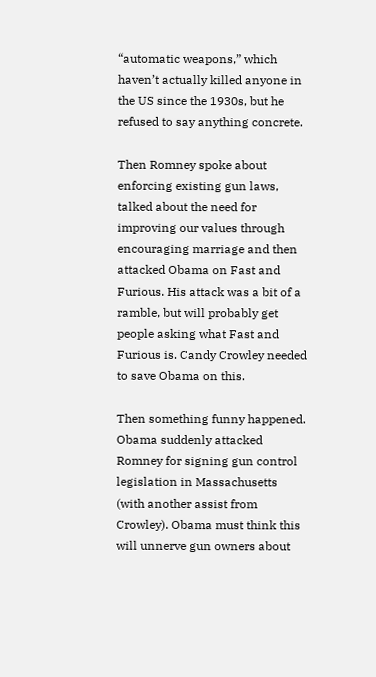“automatic weapons,” which haven’t actually killed anyone in the US since the 1930s, but he refused to say anything concrete.

Then Romney spoke about enforcing existing gun laws, talked about the need for improving our values through encouraging marriage and then attacked Obama on Fast and Furious. His attack was a bit of a ramble, but will probably get people asking what Fast and Furious is. Candy Crowley needed to save Obama on this.

Then something funny happened. Obama suddenly attacked Romney for signing gun control legislation in Massachusetts (with another assist from Crowley). Obama must think this will unnerve gun owners about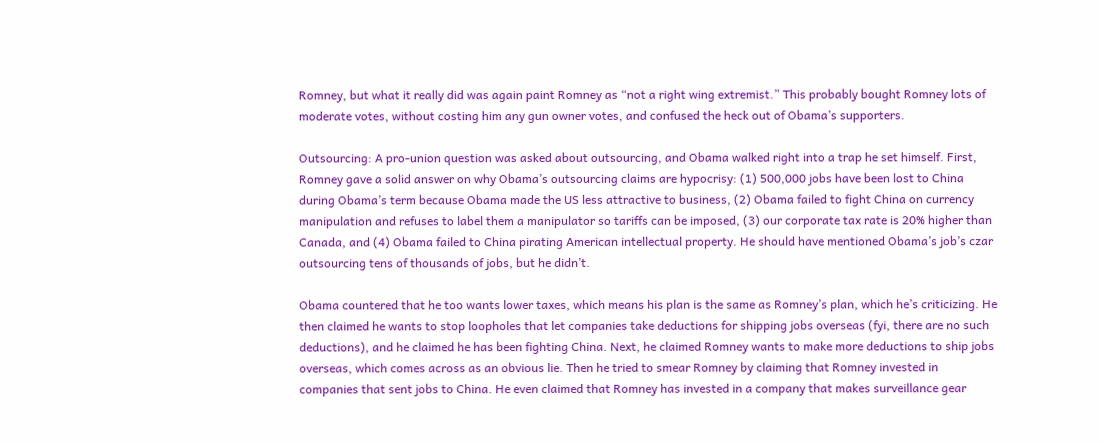Romney, but what it really did was again paint Romney as “not a right wing extremist.” This probably bought Romney lots of moderate votes, without costing him any gun owner votes, and confused the heck out of Obama’s supporters.

Outsourcing: A pro-union question was asked about outsourcing, and Obama walked right into a trap he set himself. First, Romney gave a solid answer on why Obama’s outsourcing claims are hypocrisy: (1) 500,000 jobs have been lost to China during Obama’s term because Obama made the US less attractive to business, (2) Obama failed to fight China on currency manipulation and refuses to label them a manipulator so tariffs can be imposed, (3) our corporate tax rate is 20% higher than Canada, and (4) Obama failed to China pirating American intellectual property. He should have mentioned Obama’s job’s czar outsourcing tens of thousands of jobs, but he didn’t.

Obama countered that he too wants lower taxes, which means his plan is the same as Romney’s plan, which he’s criticizing. He then claimed he wants to stop loopholes that let companies take deductions for shipping jobs overseas (fyi, there are no such deductions), and he claimed he has been fighting China. Next, he claimed Romney wants to make more deductions to ship jobs overseas, which comes across as an obvious lie. Then he tried to smear Romney by claiming that Romney invested in companies that sent jobs to China. He even claimed that Romney has invested in a company that makes surveillance gear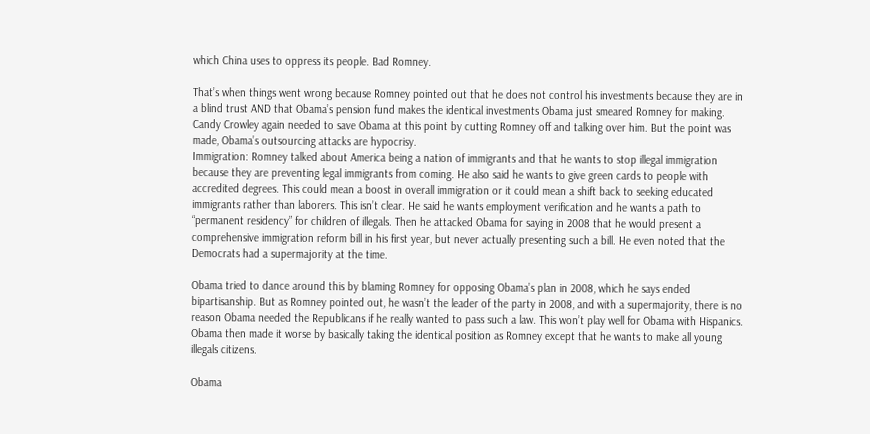which China uses to oppress its people. Bad Romney.

That’s when things went wrong because Romney pointed out that he does not control his investments because they are in a blind trust AND that Obama’s pension fund makes the identical investments Obama just smeared Romney for making. Candy Crowley again needed to save Obama at this point by cutting Romney off and talking over him. But the point was made, Obama’s outsourcing attacks are hypocrisy.
Immigration: Romney talked about America being a nation of immigrants and that he wants to stop illegal immigration because they are preventing legal immigrants from coming. He also said he wants to give green cards to people with accredited degrees. This could mean a boost in overall immigration or it could mean a shift back to seeking educated immigrants rather than laborers. This isn’t clear. He said he wants employment verification and he wants a path to “permanent residency” for children of illegals. Then he attacked Obama for saying in 2008 that he would present a comprehensive immigration reform bill in his first year, but never actually presenting such a bill. He even noted that the Democrats had a supermajority at the time.

Obama tried to dance around this by blaming Romney for opposing Obama’s plan in 2008, which he says ended bipartisanship. But as Romney pointed out, he wasn’t the leader of the party in 2008, and with a supermajority, there is no reason Obama needed the Republicans if he really wanted to pass such a law. This won’t play well for Obama with Hispanics. Obama then made it worse by basically taking the identical position as Romney except that he wants to make all young illegals citizens.

Obama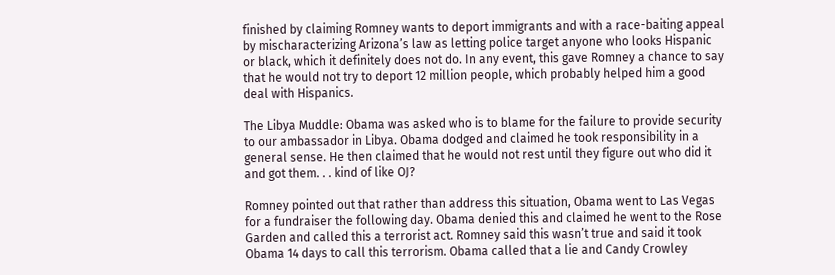finished by claiming Romney wants to deport immigrants and with a race-baiting appeal by mischaracterizing Arizona’s law as letting police target anyone who looks Hispanic or black, which it definitely does not do. In any event, this gave Romney a chance to say that he would not try to deport 12 million people, which probably helped him a good deal with Hispanics.

The Libya Muddle: Obama was asked who is to blame for the failure to provide security to our ambassador in Libya. Obama dodged and claimed he took responsibility in a general sense. He then claimed that he would not rest until they figure out who did it and got them. . . kind of like OJ?

Romney pointed out that rather than address this situation, Obama went to Las Vegas for a fundraiser the following day. Obama denied this and claimed he went to the Rose Garden and called this a terrorist act. Romney said this wasn’t true and said it took Obama 14 days to call this terrorism. Obama called that a lie and Candy Crowley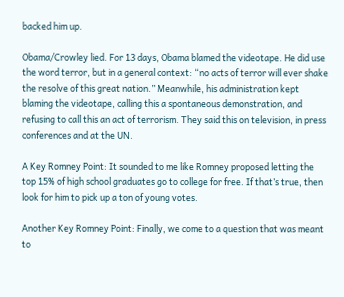backed him up.

Obama/Crowley lied. For 13 days, Obama blamed the videotape. He did use the word terror, but in a general context: “no acts of terror will ever shake the resolve of this great nation.” Meanwhile, his administration kept blaming the videotape, calling this a spontaneous demonstration, and refusing to call this an act of terrorism. They said this on television, in press conferences and at the UN.

A Key Romney Point: It sounded to me like Romney proposed letting the top 15% of high school graduates go to college for free. If that’s true, then look for him to pick up a ton of young votes.

Another Key Romney Point: Finally, we come to a question that was meant to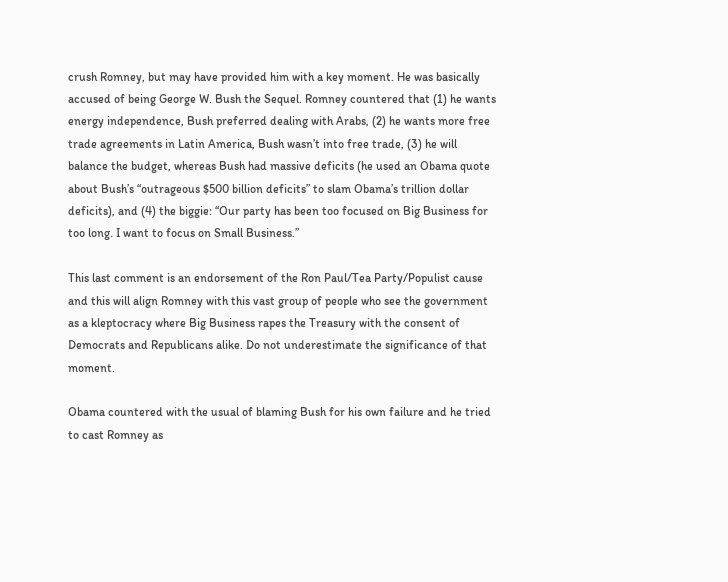crush Romney, but may have provided him with a key moment. He was basically accused of being George W. Bush the Sequel. Romney countered that (1) he wants energy independence, Bush preferred dealing with Arabs, (2) he wants more free trade agreements in Latin America, Bush wasn’t into free trade, (3) he will balance the budget, whereas Bush had massive deficits (he used an Obama quote about Bush’s “outrageous $500 billion deficits” to slam Obama’s trillion dollar deficits), and (4) the biggie: “Our party has been too focused on Big Business for too long. I want to focus on Small Business.”

This last comment is an endorsement of the Ron Paul/Tea Party/Populist cause and this will align Romney with this vast group of people who see the government as a kleptocracy where Big Business rapes the Treasury with the consent of Democrats and Republicans alike. Do not underestimate the significance of that moment.

Obama countered with the usual of blaming Bush for his own failure and he tried to cast Romney as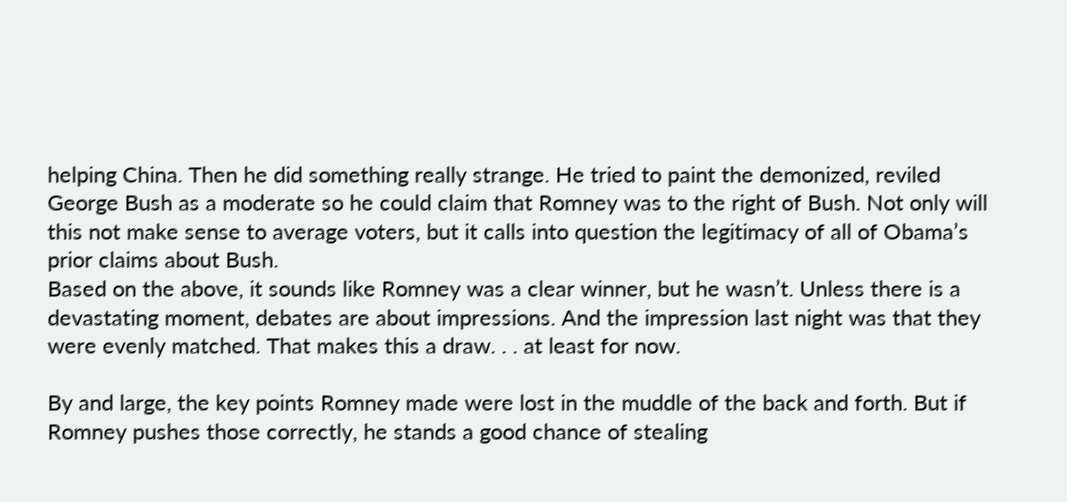helping China. Then he did something really strange. He tried to paint the demonized, reviled George Bush as a moderate so he could claim that Romney was to the right of Bush. Not only will this not make sense to average voters, but it calls into question the legitimacy of all of Obama’s prior claims about Bush.
Based on the above, it sounds like Romney was a clear winner, but he wasn’t. Unless there is a devastating moment, debates are about impressions. And the impression last night was that they were evenly matched. That makes this a draw. . . at least for now.

By and large, the key points Romney made were lost in the muddle of the back and forth. But if Romney pushes those correctly, he stands a good chance of stealing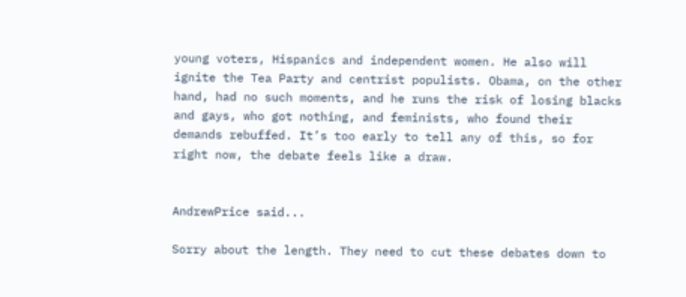young voters, Hispanics and independent women. He also will ignite the Tea Party and centrist populists. Obama, on the other hand, had no such moments, and he runs the risk of losing blacks and gays, who got nothing, and feminists, who found their demands rebuffed. It’s too early to tell any of this, so for right now, the debate feels like a draw.


AndrewPrice said...

Sorry about the length. They need to cut these debates down to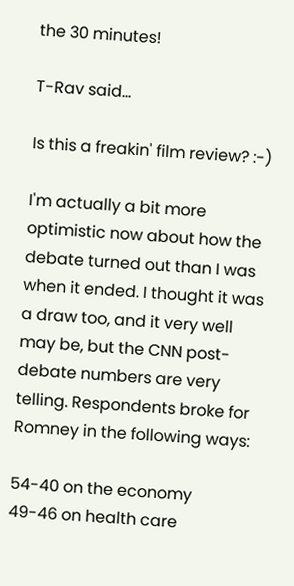the 30 minutes!

T-Rav said...

Is this a freakin' film review? :-)

I'm actually a bit more optimistic now about how the debate turned out than I was when it ended. I thought it was a draw too, and it very well may be, but the CNN post-debate numbers are very telling. Respondents broke for Romney in the following ways:

54-40 on the economy
49-46 on health care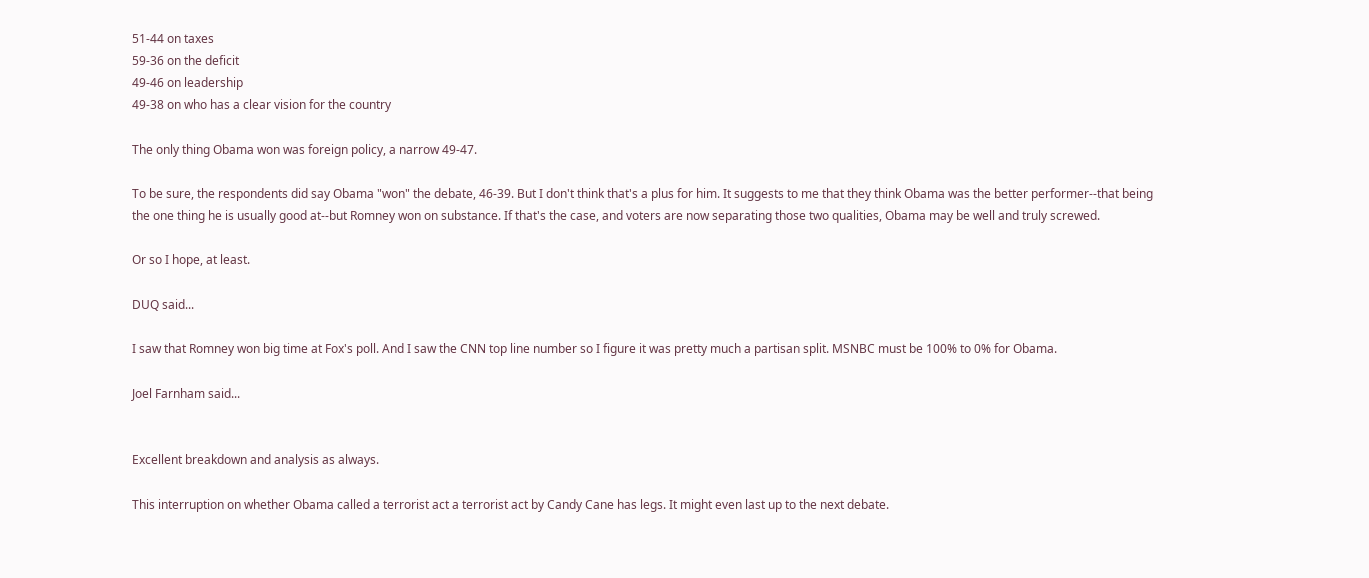51-44 on taxes
59-36 on the deficit
49-46 on leadership
49-38 on who has a clear vision for the country

The only thing Obama won was foreign policy, a narrow 49-47.

To be sure, the respondents did say Obama "won" the debate, 46-39. But I don't think that's a plus for him. It suggests to me that they think Obama was the better performer--that being the one thing he is usually good at--but Romney won on substance. If that's the case, and voters are now separating those two qualities, Obama may be well and truly screwed.

Or so I hope, at least.

DUQ said...

I saw that Romney won big time at Fox's poll. And I saw the CNN top line number so I figure it was pretty much a partisan split. MSNBC must be 100% to 0% for Obama.

Joel Farnham said...


Excellent breakdown and analysis as always.

This interruption on whether Obama called a terrorist act a terrorist act by Candy Cane has legs. It might even last up to the next debate.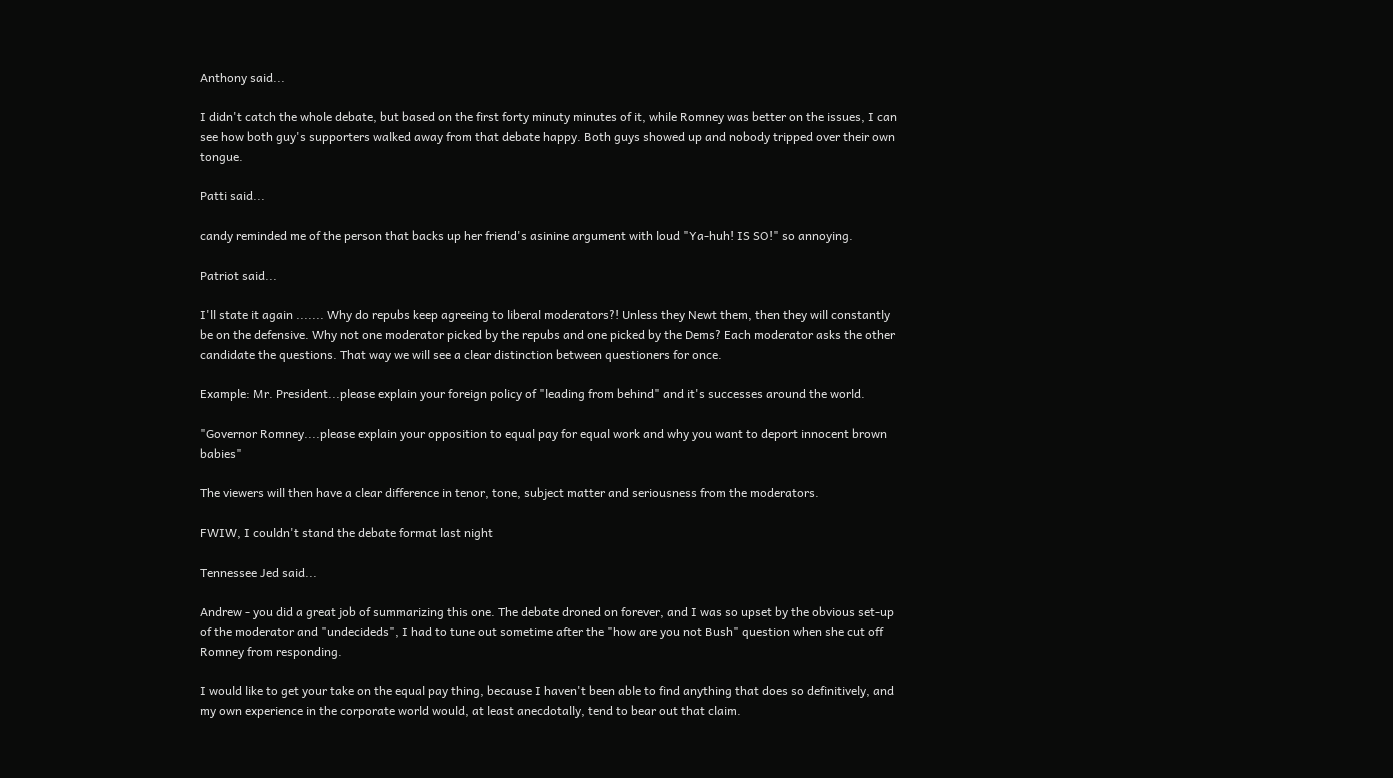Anthony said...

I didn't catch the whole debate, but based on the first forty minuty minutes of it, while Romney was better on the issues, I can see how both guy's supporters walked away from that debate happy. Both guys showed up and nobody tripped over their own tongue.

Patti said...

candy reminded me of the person that backs up her friend's asinine argument with loud "Ya-huh! IS SO!" so annoying.

Patriot said...

I'll state it again ....... Why do repubs keep agreeing to liberal moderators?! Unless they Newt them, then they will constantly be on the defensive. Why not one moderator picked by the repubs and one picked by the Dems? Each moderator asks the other candidate the questions. That way we will see a clear distinction between questioners for once.

Example: Mr. President...please explain your foreign policy of "leading from behind" and it's successes around the world.

"Governor Romney....please explain your opposition to equal pay for equal work and why you want to deport innocent brown babies"

The viewers will then have a clear difference in tenor, tone, subject matter and seriousness from the moderators.

FWIW, I couldn't stand the debate format last night

Tennessee Jed said...

Andrew - you did a great job of summarizing this one. The debate droned on forever, and I was so upset by the obvious set-up of the moderator and "undecideds", I had to tune out sometime after the "how are you not Bush" question when she cut off Romney from responding.

I would like to get your take on the equal pay thing, because I haven't been able to find anything that does so definitively, and my own experience in the corporate world would, at least anecdotally, tend to bear out that claim.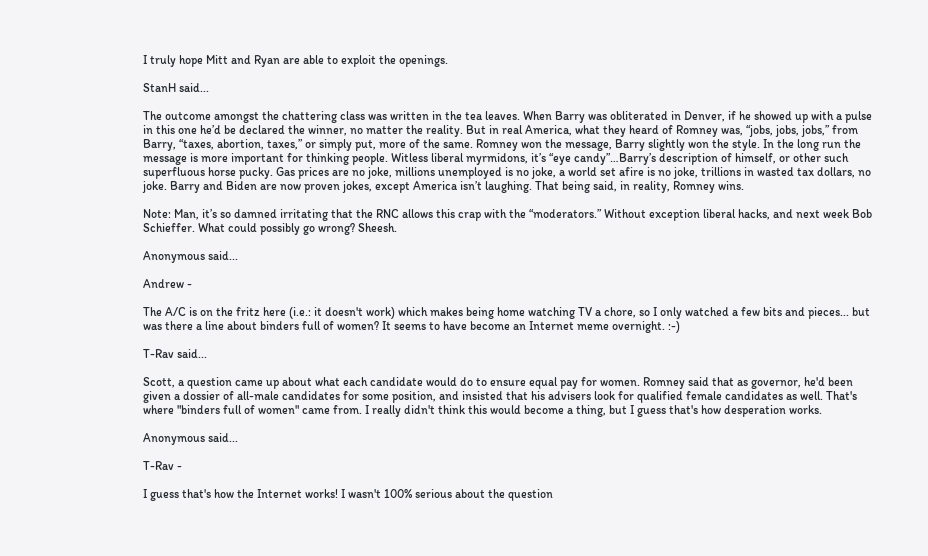I truly hope Mitt and Ryan are able to exploit the openings.

StanH said...

The outcome amongst the chattering class was written in the tea leaves. When Barry was obliterated in Denver, if he showed up with a pulse in this one he’d be declared the winner, no matter the reality. But in real America, what they heard of Romney was, “jobs, jobs, jobs,” from Barry, “taxes, abortion, taxes,” or simply put, more of the same. Romney won the message, Barry slightly won the style. In the long run the message is more important for thinking people. Witless liberal myrmidons, it’s “eye candy”…Barry’s description of himself, or other such superfluous horse pucky. Gas prices are no joke, millions unemployed is no joke, a world set afire is no joke, trillions in wasted tax dollars, no joke. Barry and Biden are now proven jokes, except America isn’t laughing. That being said, in reality, Romney wins.

Note: Man, it’s so damned irritating that the RNC allows this crap with the “moderators.” Without exception liberal hacks, and next week Bob Schieffer. What could possibly go wrong? Sheesh.

Anonymous said...

Andrew -

The A/C is on the fritz here (i.e.: it doesn't work) which makes being home watching TV a chore, so I only watched a few bits and pieces... but was there a line about binders full of women? It seems to have become an Internet meme overnight. :-)

T-Rav said...

Scott, a question came up about what each candidate would do to ensure equal pay for women. Romney said that as governor, he'd been given a dossier of all-male candidates for some position, and insisted that his advisers look for qualified female candidates as well. That's where "binders full of women" came from. I really didn't think this would become a thing, but I guess that's how desperation works.

Anonymous said...

T-Rav -

I guess that's how the Internet works! I wasn't 100% serious about the question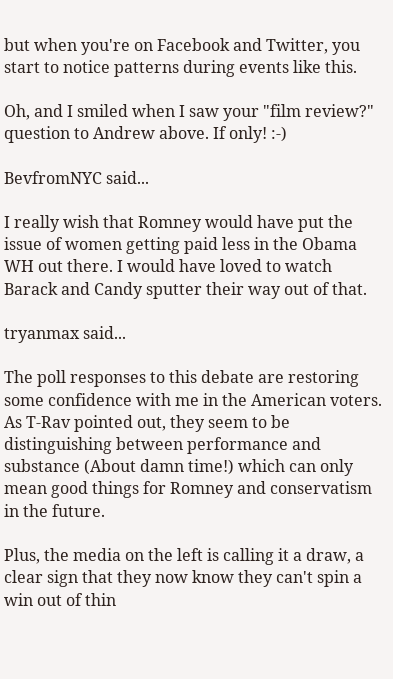but when you're on Facebook and Twitter, you start to notice patterns during events like this.

Oh, and I smiled when I saw your "film review?" question to Andrew above. If only! :-)

BevfromNYC said...

I really wish that Romney would have put the issue of women getting paid less in the Obama WH out there. I would have loved to watch Barack and Candy sputter their way out of that.

tryanmax said...

The poll responses to this debate are restoring some confidence with me in the American voters. As T-Rav pointed out, they seem to be distinguishing between performance and substance (About damn time!) which can only mean good things for Romney and conservatism in the future.

Plus, the media on the left is calling it a draw, a clear sign that they now know they can't spin a win out of thin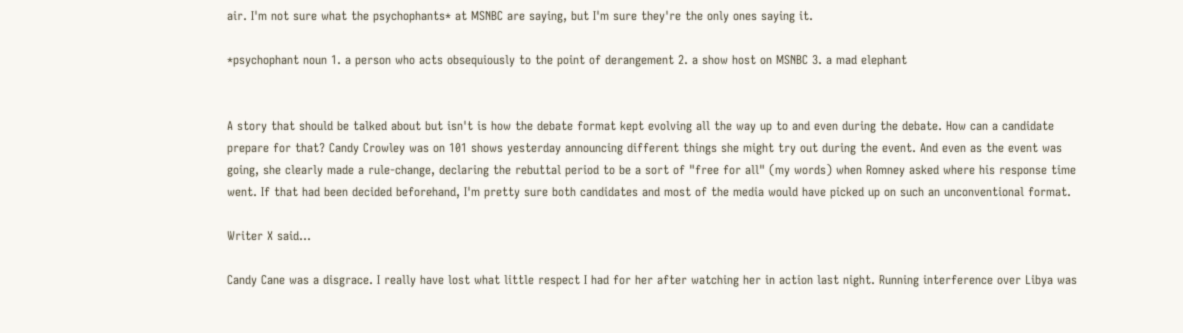air. I'm not sure what the psychophants* at MSNBC are saying, but I'm sure they're the only ones saying it.

*psychophant noun 1. a person who acts obsequiously to the point of derangement 2. a show host on MSNBC 3. a mad elephant


A story that should be talked about but isn't is how the debate format kept evolving all the way up to and even during the debate. How can a candidate prepare for that? Candy Crowley was on 101 shows yesterday announcing different things she might try out during the event. And even as the event was going, she clearly made a rule-change, declaring the rebuttal period to be a sort of "free for all" (my words) when Romney asked where his response time went. If that had been decided beforehand, I'm pretty sure both candidates and most of the media would have picked up on such an unconventional format.

Writer X said...

Candy Cane was a disgrace. I really have lost what little respect I had for her after watching her in action last night. Running interference over Libya was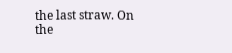the last straw. On the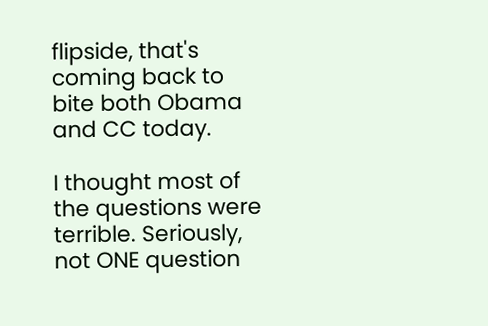flipside, that's coming back to bite both Obama and CC today.

I thought most of the questions were terrible. Seriously, not ONE question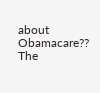about Obamacare?? The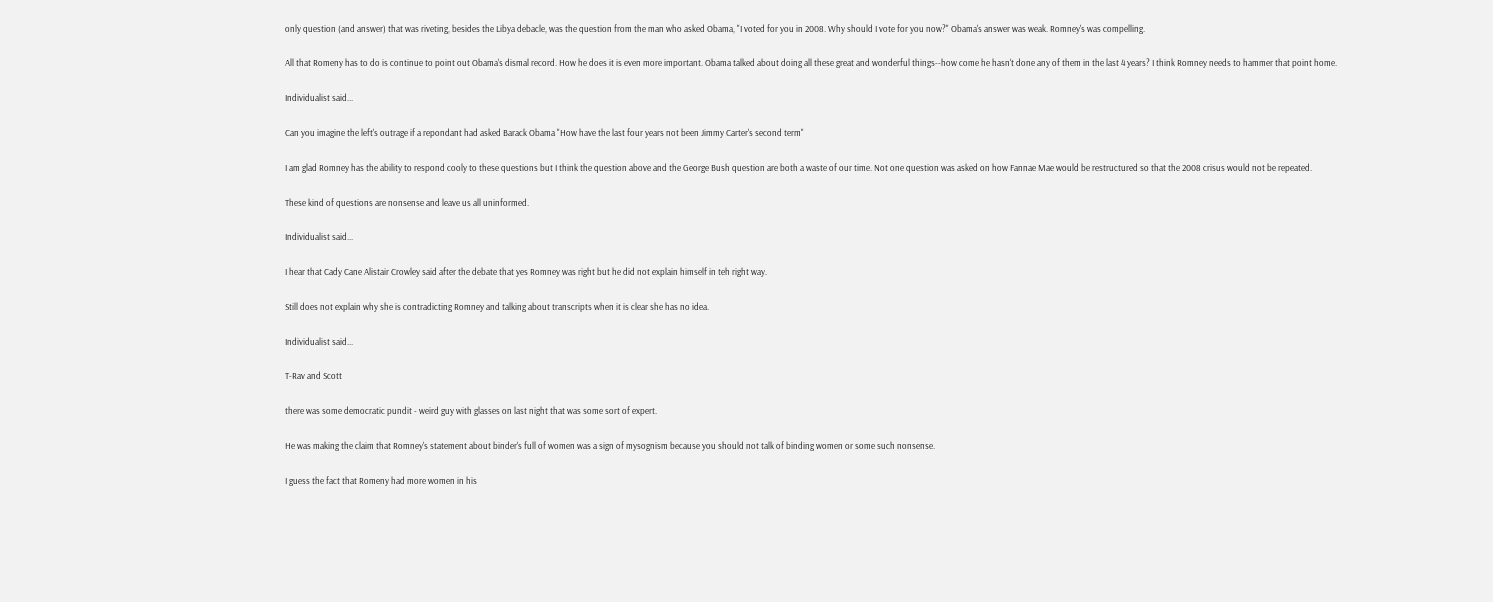only question (and answer) that was riveting, besides the Libya debacle, was the question from the man who asked Obama, "I voted for you in 2008. Why should I vote for you now?" Obama's answer was weak. Romney's was compelling.

All that Romeny has to do is continue to point out Obama's dismal record. How he does it is even more important. Obama talked about doing all these great and wonderful things--how come he hasn't done any of them in the last 4 years? I think Romney needs to hammer that point home.

Individualist said...

Can you imagine the left's outrage if a repondant had asked Barack Obama "How have the last four years not been Jimmy Carter's second term"

I am glad Romney has the ability to respond cooly to these questions but I think the question above and the George Bush question are both a waste of our time. Not one question was asked on how Fannae Mae would be restructured so that the 2008 crisus would not be repeated.

These kind of questions are nonsense and leave us all uninformed.

Individualist said...

I hear that Cady Cane Alistair Crowley said after the debate that yes Romney was right but he did not explain himself in teh right way.

Still does not explain why she is contradicting Romney and talking about transcripts when it is clear she has no idea.

Individualist said...

T-Rav and Scott

there was some democratic pundit - weird guy with glasses on last night that was some sort of expert.

He was making the claim that Romney's statement about binder's full of women was a sign of mysognism because you should not talk of binding women or some such nonsense.

I guess the fact that Romeny had more women in his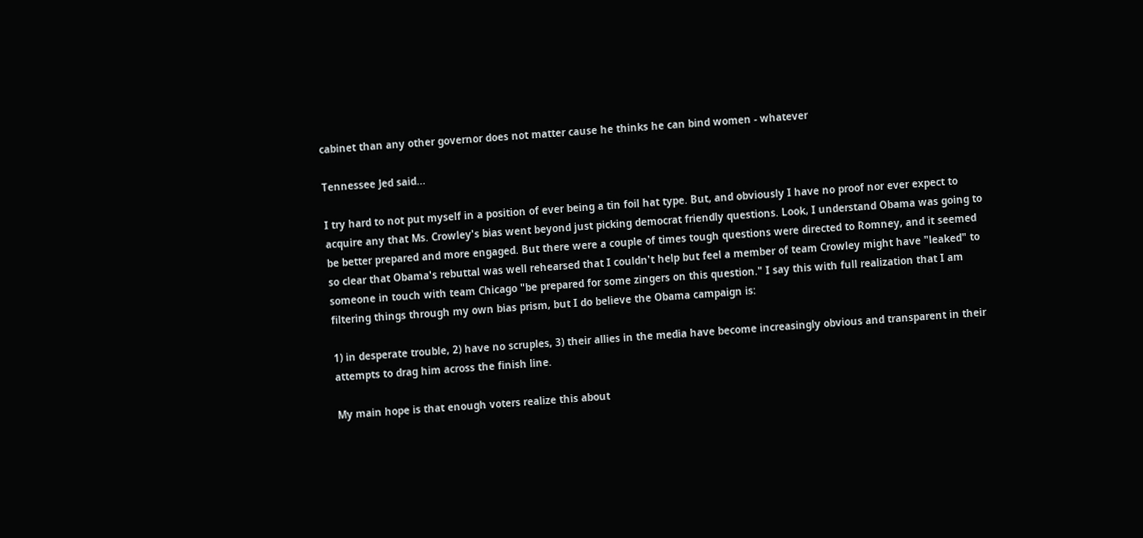cabinet than any other governor does not matter cause he thinks he can bind women - whatever

Tennessee Jed said...

I try hard to not put myself in a position of ever being a tin foil hat type. But, and obviously I have no proof nor ever expect to acquire any that Ms. Crowley's bias went beyond just picking democrat friendly questions. Look, I understand Obama was going to be better prepared and more engaged. But there were a couple of times tough questions were directed to Romney, and it seemed so clear that Obama's rebuttal was well rehearsed that I couldn't help but feel a member of team Crowley might have "leaked" to someone in touch with team Chicago "be prepared for some zingers on this question." I say this with full realization that I am filtering things through my own bias prism, but I do believe the Obama campaign is:

1) in desperate trouble, 2) have no scruples, 3) their allies in the media have become increasingly obvious and transparent in their attempts to drag him across the finish line.

My main hope is that enough voters realize this about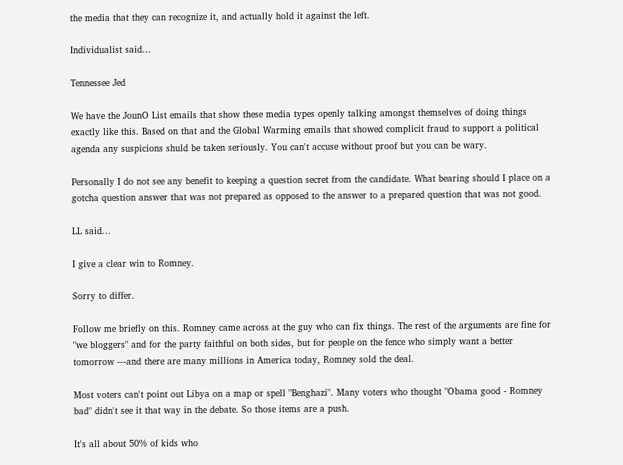the media that they can recognize it, and actually hold it against the left.

Individualist said...

Tennessee Jed

We have the JounO List emails that show these media types openly talking amongst themselves of doing things exactly like this. Based on that and the Global Warming emails that showed complicit fraud to support a political agenda any suspicions shuld be taken seriously. You can't accuse without proof but you can be wary.

Personally I do not see any benefit to keeping a question secret from the candidate. What bearing should I place on a gotcha question answer that was not prepared as opposed to the answer to a prepared question that was not good.

LL said...

I give a clear win to Romney.

Sorry to differ.

Follow me briefly on this. Romney came across at the guy who can fix things. The rest of the arguments are fine for "we bloggers" and for the party faithful on both sides, but for people on the fence who simply want a better tomorrow ---and there are many millions in America today, Romney sold the deal.

Most voters can't point out Libya on a map or spell "Benghazi". Many voters who thought "Obama good - Romney bad" didn't see it that way in the debate. So those items are a push.

It's all about 50% of kids who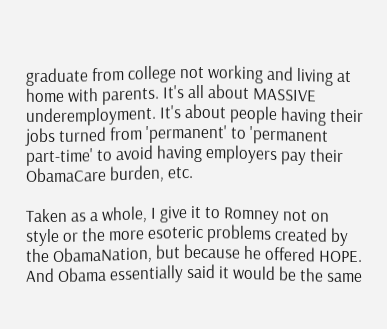graduate from college not working and living at home with parents. It's all about MASSIVE underemployment. It's about people having their jobs turned from 'permanent' to 'permanent part-time' to avoid having employers pay their ObamaCare burden, etc.

Taken as a whole, I give it to Romney not on style or the more esoteric problems created by the ObamaNation, but because he offered HOPE. And Obama essentially said it would be the same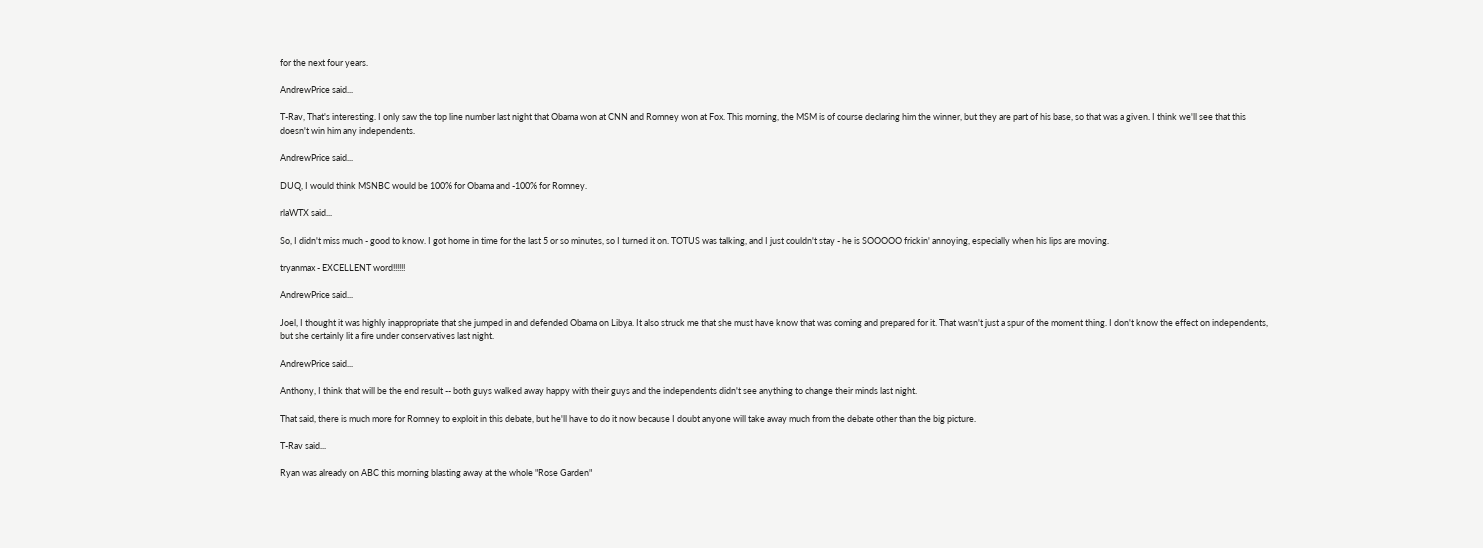for the next four years.

AndrewPrice said...

T-Rav, That's interesting. I only saw the top line number last night that Obama won at CNN and Romney won at Fox. This morning, the MSM is of course declaring him the winner, but they are part of his base, so that was a given. I think we'll see that this doesn't win him any independents.

AndrewPrice said...

DUQ, I would think MSNBC would be 100% for Obama and -100% for Romney.

rlaWTX said...

So, I didn't miss much - good to know. I got home in time for the last 5 or so minutes, so I turned it on. TOTUS was talking, and I just couldn't stay - he is SOOOOO frickin' annoying, especially when his lips are moving.

tryanmax - EXCELLENT word!!!!!!

AndrewPrice said...

Joel, I thought it was highly inappropriate that she jumped in and defended Obama on Libya. It also struck me that she must have know that was coming and prepared for it. That wasn't just a spur of the moment thing. I don't know the effect on independents, but she certainly lit a fire under conservatives last night.

AndrewPrice said...

Anthony, I think that will be the end result -- both guys walked away happy with their guys and the independents didn't see anything to change their minds last night.

That said, there is much more for Romney to exploit in this debate, but he'll have to do it now because I doubt anyone will take away much from the debate other than the big picture.

T-Rav said...

Ryan was already on ABC this morning blasting away at the whole "Rose Garden"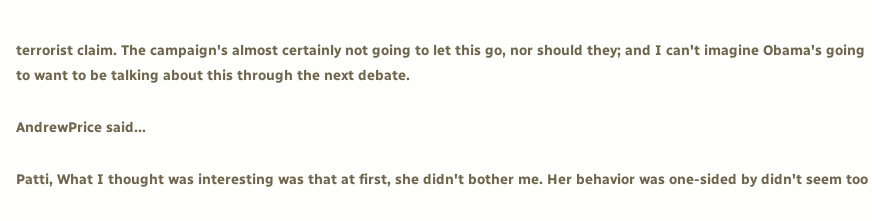terrorist claim. The campaign's almost certainly not going to let this go, nor should they; and I can't imagine Obama's going to want to be talking about this through the next debate.

AndrewPrice said...

Patti, What I thought was interesting was that at first, she didn't bother me. Her behavior was one-sided by didn't seem too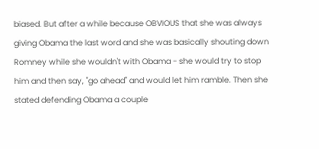biased. But after a while because OBVIOUS that she was always giving Obama the last word and she was basically shouting down Romney while she wouldn't with Obama - she would try to stop him and then say, "go ahead" and would let him ramble. Then she stated defending Obama a couple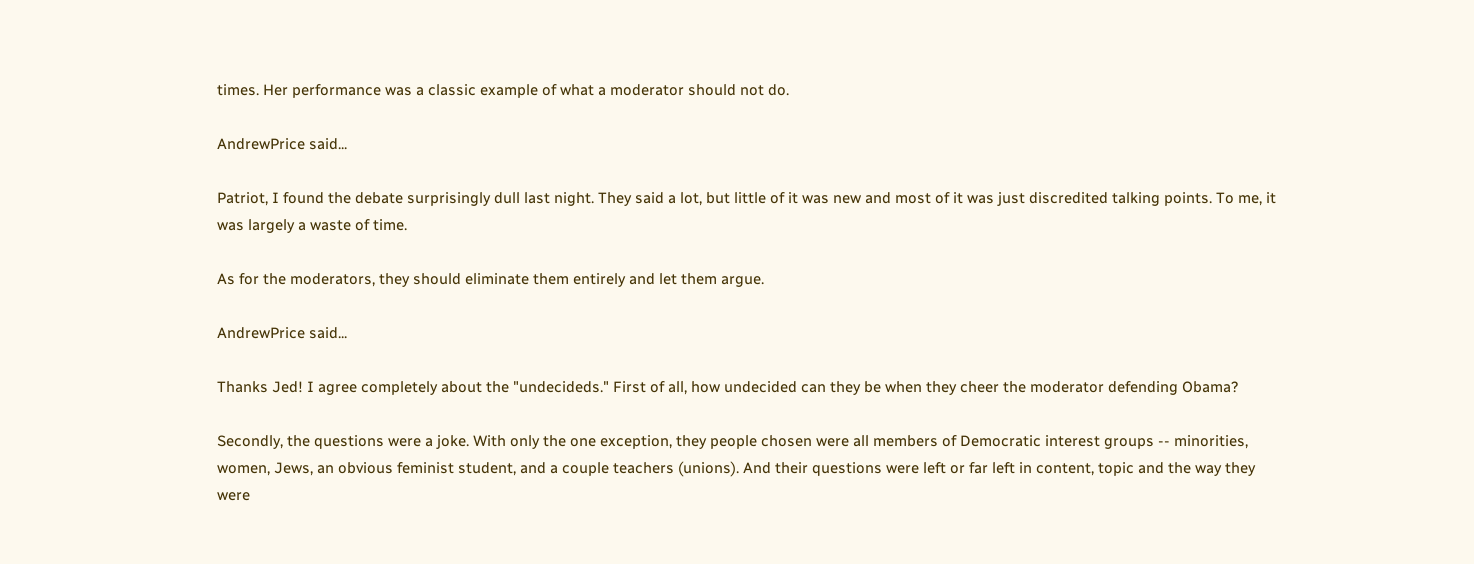times. Her performance was a classic example of what a moderator should not do.

AndrewPrice said...

Patriot, I found the debate surprisingly dull last night. They said a lot, but little of it was new and most of it was just discredited talking points. To me, it was largely a waste of time.

As for the moderators, they should eliminate them entirely and let them argue.

AndrewPrice said...

Thanks Jed! I agree completely about the "undecideds." First of all, how undecided can they be when they cheer the moderator defending Obama?

Secondly, the questions were a joke. With only the one exception, they people chosen were all members of Democratic interest groups -- minorities, women, Jews, an obvious feminist student, and a couple teachers (unions). And their questions were left or far left in content, topic and the way they were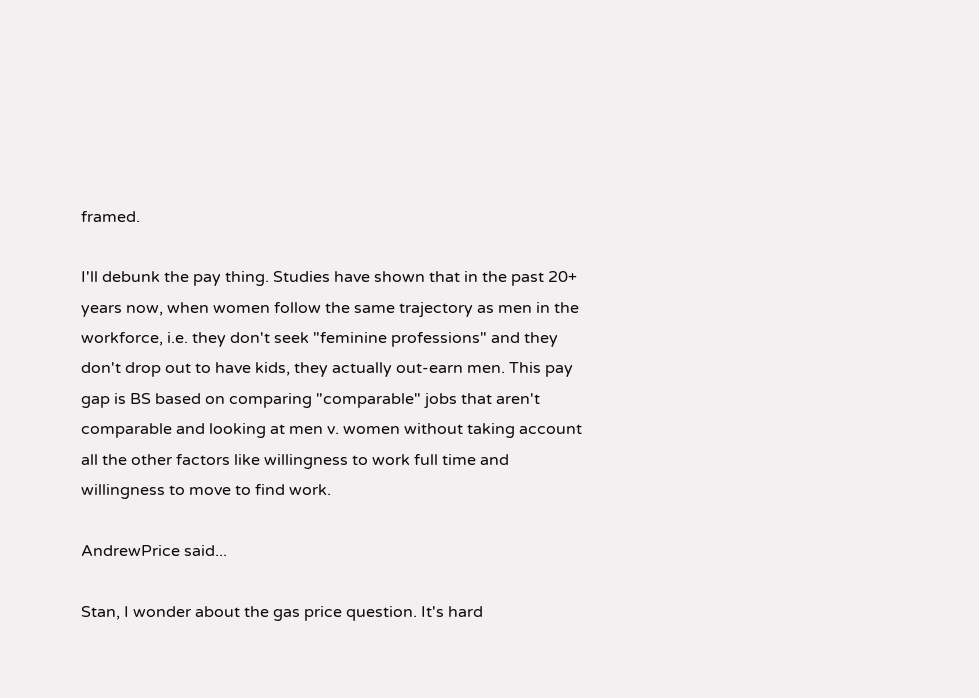framed.

I'll debunk the pay thing. Studies have shown that in the past 20+ years now, when women follow the same trajectory as men in the workforce, i.e. they don't seek "feminine professions" and they don't drop out to have kids, they actually out-earn men. This pay gap is BS based on comparing "comparable" jobs that aren't comparable and looking at men v. women without taking account all the other factors like willingness to work full time and willingness to move to find work.

AndrewPrice said...

Stan, I wonder about the gas price question. It's hard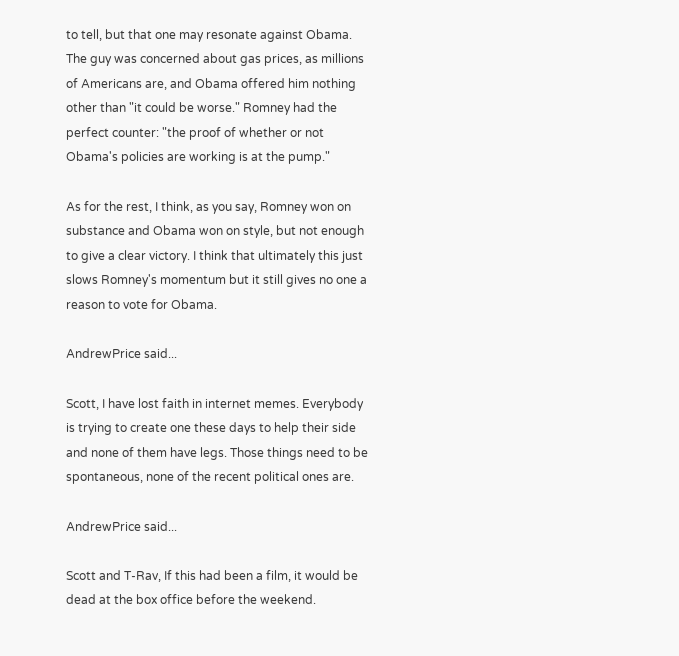to tell, but that one may resonate against Obama. The guy was concerned about gas prices, as millions of Americans are, and Obama offered him nothing other than "it could be worse." Romney had the perfect counter: "the proof of whether or not Obama's policies are working is at the pump."

As for the rest, I think, as you say, Romney won on substance and Obama won on style, but not enough to give a clear victory. I think that ultimately this just slows Romney's momentum but it still gives no one a reason to vote for Obama.

AndrewPrice said...

Scott, I have lost faith in internet memes. Everybody is trying to create one these days to help their side and none of them have legs. Those things need to be spontaneous, none of the recent political ones are.

AndrewPrice said...

Scott and T-Rav, If this had been a film, it would be dead at the box office before the weekend.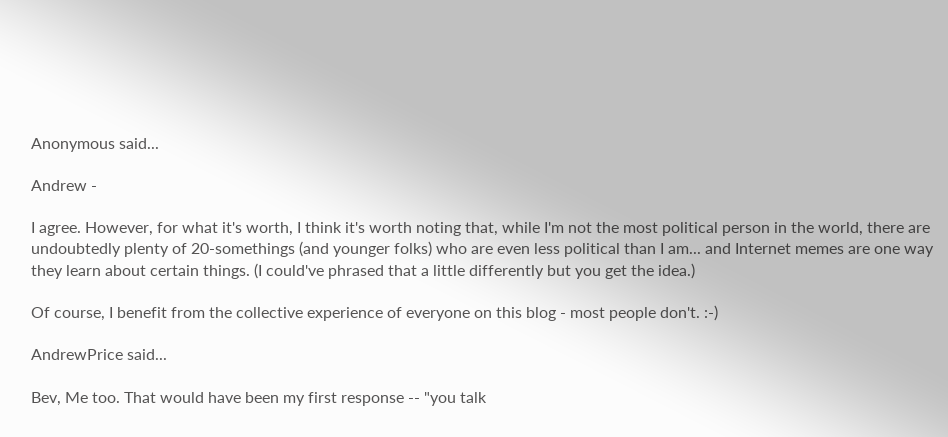Anonymous said...

Andrew -

I agree. However, for what it's worth, I think it's worth noting that, while I'm not the most political person in the world, there are undoubtedly plenty of 20-somethings (and younger folks) who are even less political than I am... and Internet memes are one way they learn about certain things. (I could've phrased that a little differently but you get the idea.)

Of course, I benefit from the collective experience of everyone on this blog - most people don't. :-)

AndrewPrice said...

Bev, Me too. That would have been my first response -- "you talk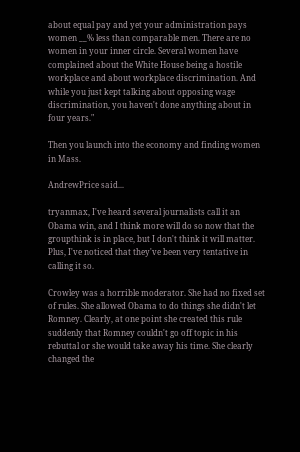about equal pay and yet your administration pays women __% less than comparable men. There are no women in your inner circle. Several women have complained about the White House being a hostile workplace and about workplace discrimination. And while you just kept talking about opposing wage discrimination, you haven't done anything about in four years."

Then you launch into the economy and finding women in Mass.

AndrewPrice said...

tryanmax, I've heard several journalists call it an Obama win, and I think more will do so now that the groupthink is in place, but I don't think it will matter. Plus, I've noticed that they've been very tentative in calling it so.

Crowley was a horrible moderator. She had no fixed set of rules. She allowed Obama to do things she didn't let Romney. Clearly, at one point she created this rule suddenly that Romney couldn't go off topic in his rebuttal or she would take away his time. She clearly changed the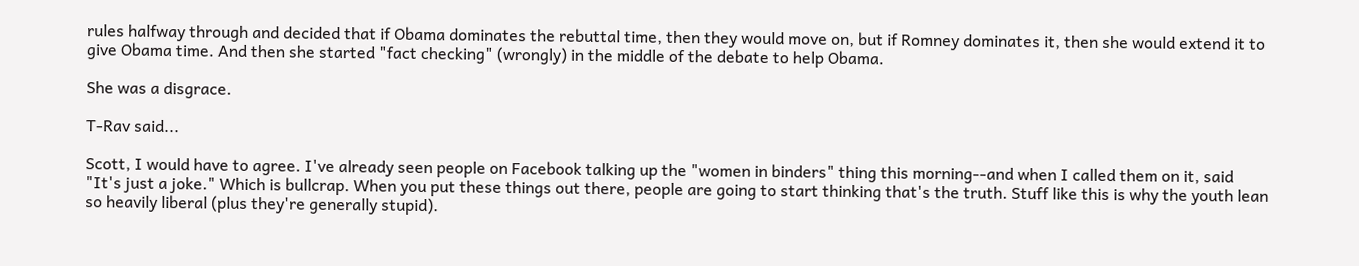rules halfway through and decided that if Obama dominates the rebuttal time, then they would move on, but if Romney dominates it, then she would extend it to give Obama time. And then she started "fact checking" (wrongly) in the middle of the debate to help Obama.

She was a disgrace.

T-Rav said...

Scott, I would have to agree. I've already seen people on Facebook talking up the "women in binders" thing this morning--and when I called them on it, said "It's just a joke." Which is bullcrap. When you put these things out there, people are going to start thinking that's the truth. Stuff like this is why the youth lean so heavily liberal (plus they're generally stupid).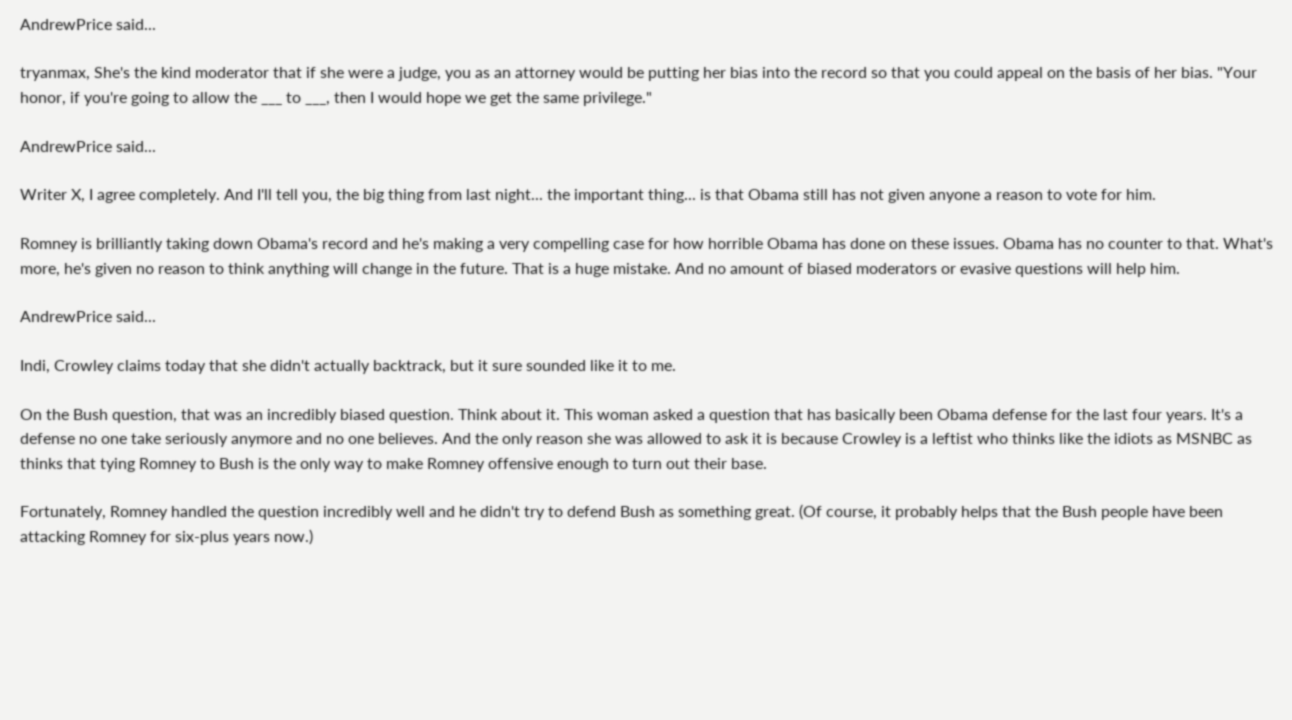AndrewPrice said...

tryanmax, She's the kind moderator that if she were a judge, you as an attorney would be putting her bias into the record so that you could appeal on the basis of her bias. "Your honor, if you're going to allow the ___ to ___, then I would hope we get the same privilege."

AndrewPrice said...

Writer X, I agree completely. And I'll tell you, the big thing from last night... the important thing... is that Obama still has not given anyone a reason to vote for him.

Romney is brilliantly taking down Obama's record and he's making a very compelling case for how horrible Obama has done on these issues. Obama has no counter to that. What's more, he's given no reason to think anything will change in the future. That is a huge mistake. And no amount of biased moderators or evasive questions will help him.

AndrewPrice said...

Indi, Crowley claims today that she didn't actually backtrack, but it sure sounded like it to me.

On the Bush question, that was an incredibly biased question. Think about it. This woman asked a question that has basically been Obama defense for the last four years. It's a defense no one take seriously anymore and no one believes. And the only reason she was allowed to ask it is because Crowley is a leftist who thinks like the idiots as MSNBC as thinks that tying Romney to Bush is the only way to make Romney offensive enough to turn out their base.

Fortunately, Romney handled the question incredibly well and he didn't try to defend Bush as something great. (Of course, it probably helps that the Bush people have been attacking Romney for six-plus years now.)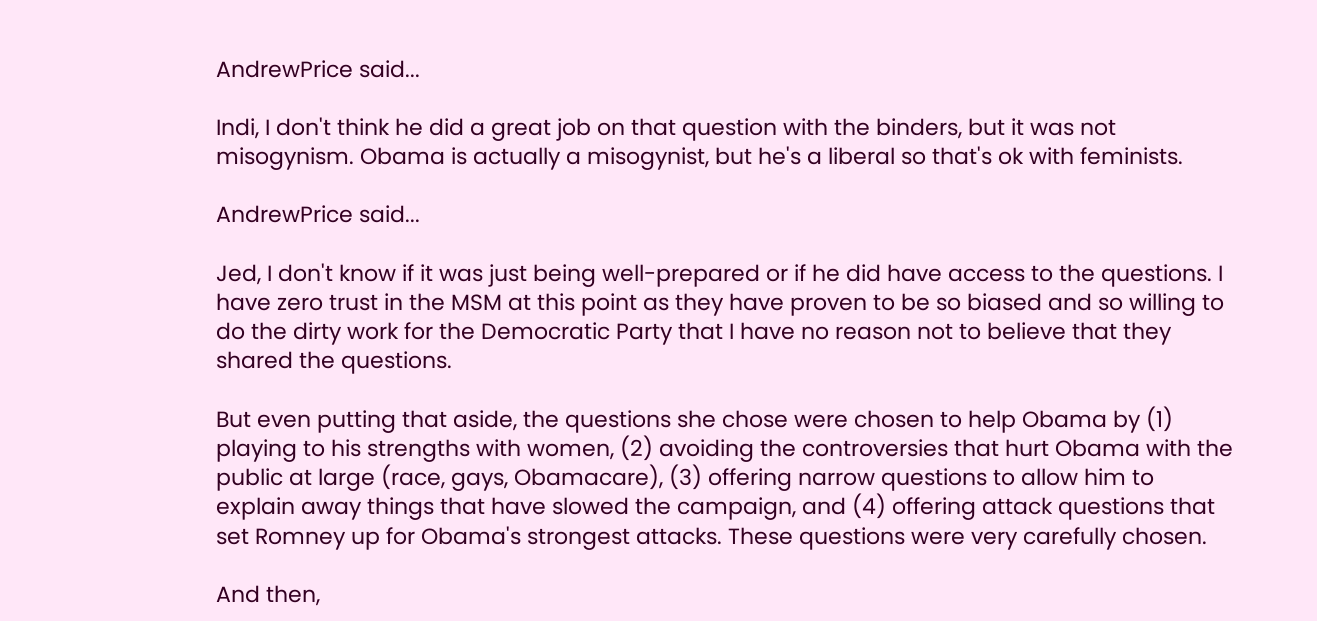AndrewPrice said...

Indi, I don't think he did a great job on that question with the binders, but it was not misogynism. Obama is actually a misogynist, but he's a liberal so that's ok with feminists.

AndrewPrice said...

Jed, I don't know if it was just being well-prepared or if he did have access to the questions. I have zero trust in the MSM at this point as they have proven to be so biased and so willing to do the dirty work for the Democratic Party that I have no reason not to believe that they shared the questions.

But even putting that aside, the questions she chose were chosen to help Obama by (1) playing to his strengths with women, (2) avoiding the controversies that hurt Obama with the public at large (race, gays, Obamacare), (3) offering narrow questions to allow him to explain away things that have slowed the campaign, and (4) offering attack questions that set Romney up for Obama's strongest attacks. These questions were very carefully chosen.

And then,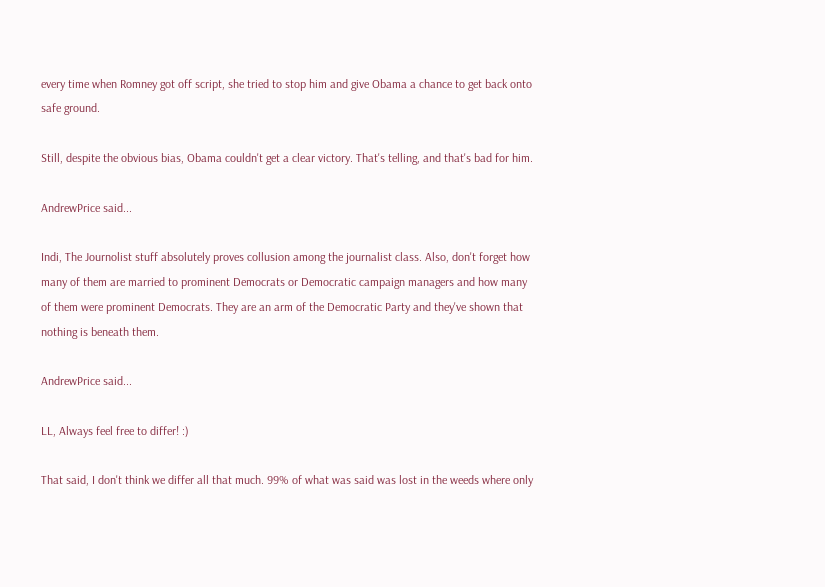every time when Romney got off script, she tried to stop him and give Obama a chance to get back onto safe ground.

Still, despite the obvious bias, Obama couldn't get a clear victory. That's telling, and that's bad for him.

AndrewPrice said...

Indi, The Journolist stuff absolutely proves collusion among the journalist class. Also, don't forget how many of them are married to prominent Democrats or Democratic campaign managers and how many of them were prominent Democrats. They are an arm of the Democratic Party and they've shown that nothing is beneath them.

AndrewPrice said...

LL, Always feel free to differ! :)

That said, I don't think we differ all that much. 99% of what was said was lost in the weeds where only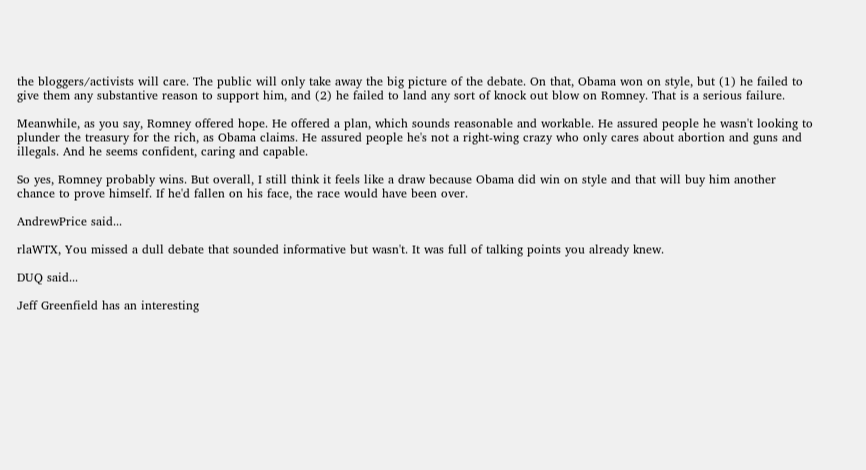the bloggers/activists will care. The public will only take away the big picture of the debate. On that, Obama won on style, but (1) he failed to give them any substantive reason to support him, and (2) he failed to land any sort of knock out blow on Romney. That is a serious failure.

Meanwhile, as you say, Romney offered hope. He offered a plan, which sounds reasonable and workable. He assured people he wasn't looking to plunder the treasury for the rich, as Obama claims. He assured people he's not a right-wing crazy who only cares about abortion and guns and illegals. And he seems confident, caring and capable.

So yes, Romney probably wins. But overall, I still think it feels like a draw because Obama did win on style and that will buy him another chance to prove himself. If he'd fallen on his face, the race would have been over.

AndrewPrice said...

rlaWTX, You missed a dull debate that sounded informative but wasn't. It was full of talking points you already knew.

DUQ said...

Jeff Greenfield has an interesting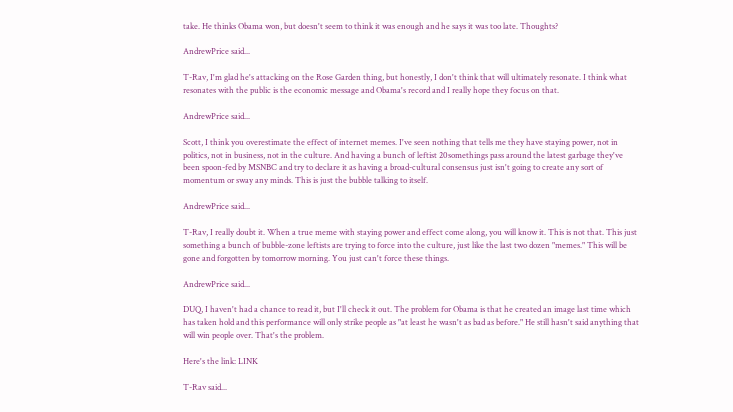take. He thinks Obama won, but doesn't seem to think it was enough and he says it was too late. Thoughts?

AndrewPrice said...

T-Rav, I'm glad he's attacking on the Rose Garden thing, but honestly, I don't think that will ultimately resonate. I think what resonates with the public is the economic message and Obama's record and I really hope they focus on that.

AndrewPrice said...

Scott, I think you overestimate the effect of internet memes. I've seen nothing that tells me they have staying power, not in politics, not in business, not in the culture. And having a bunch of leftist 20somethings pass around the latest garbage they've been spoon-fed by MSNBC and try to declare it as having a broad-cultural consensus just isn't going to create any sort of momentum or sway any minds. This is just the bubble talking to itself.

AndrewPrice said...

T-Rav, I really doubt it. When a true meme with staying power and effect come along, you will know it. This is not that. This just something a bunch of bubble-zone leftists are trying to force into the culture, just like the last two dozen "memes." This will be gone and forgotten by tomorrow morning. You just can't force these things.

AndrewPrice said...

DUQ, I haven't had a chance to read it, but I'll check it out. The problem for Obama is that he created an image last time which has taken hold and this performance will only strike people as "at least he wasn't as bad as before." He still hasn't said anything that will win people over. That's the problem.

Here's the link: LINK

T-Rav said...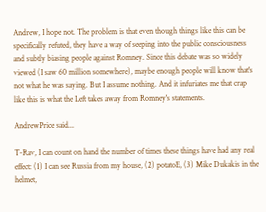Andrew, I hope not. The problem is that even though things like this can be specifically refuted, they have a way of seeping into the public consciousness and subtly biasing people against Romney. Since this debate was so widely viewed (I saw 60 million somewhere), maybe enough people will know that's not what he was saying. But I assume nothing. And it infuriates me that crap like this is what the Left takes away from Romney's statements.

AndrewPrice said...

T-Rav, I can count on hand the number of times these things have had any real effect: (1) I can see Russia from my house, (2) potatoE, (3) Mike Dukakis in the helmet,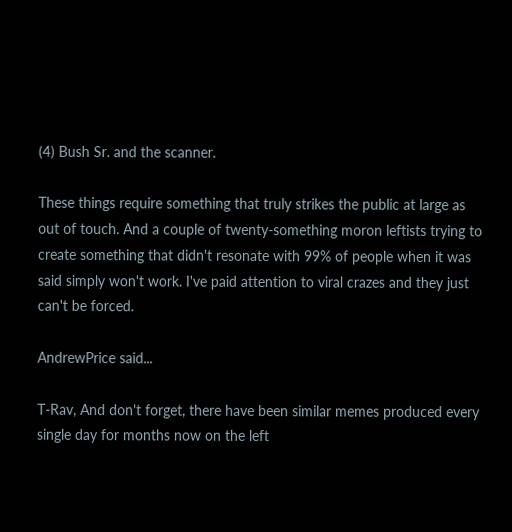(4) Bush Sr. and the scanner.

These things require something that truly strikes the public at large as out of touch. And a couple of twenty-something moron leftists trying to create something that didn't resonate with 99% of people when it was said simply won't work. I've paid attention to viral crazes and they just can't be forced.

AndrewPrice said...

T-Rav, And don't forget, there have been similar memes produced every single day for months now on the left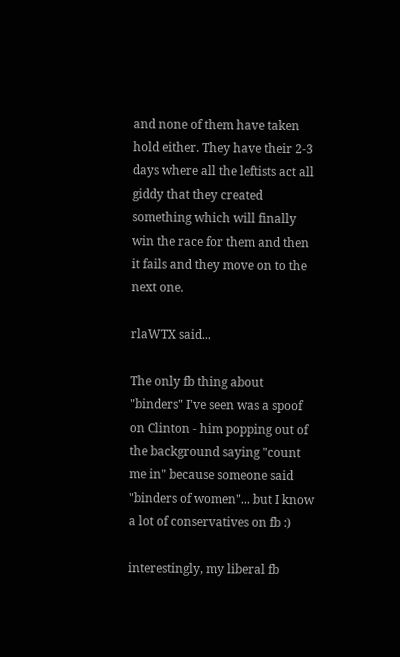and none of them have taken hold either. They have their 2-3 days where all the leftists act all giddy that they created something which will finally win the race for them and then it fails and they move on to the next one.

rlaWTX said...

The only fb thing about "binders" I've seen was a spoof on Clinton - him popping out of the background saying "count me in" because someone said "binders of women"... but I know a lot of conservatives on fb :)

interestingly, my liberal fb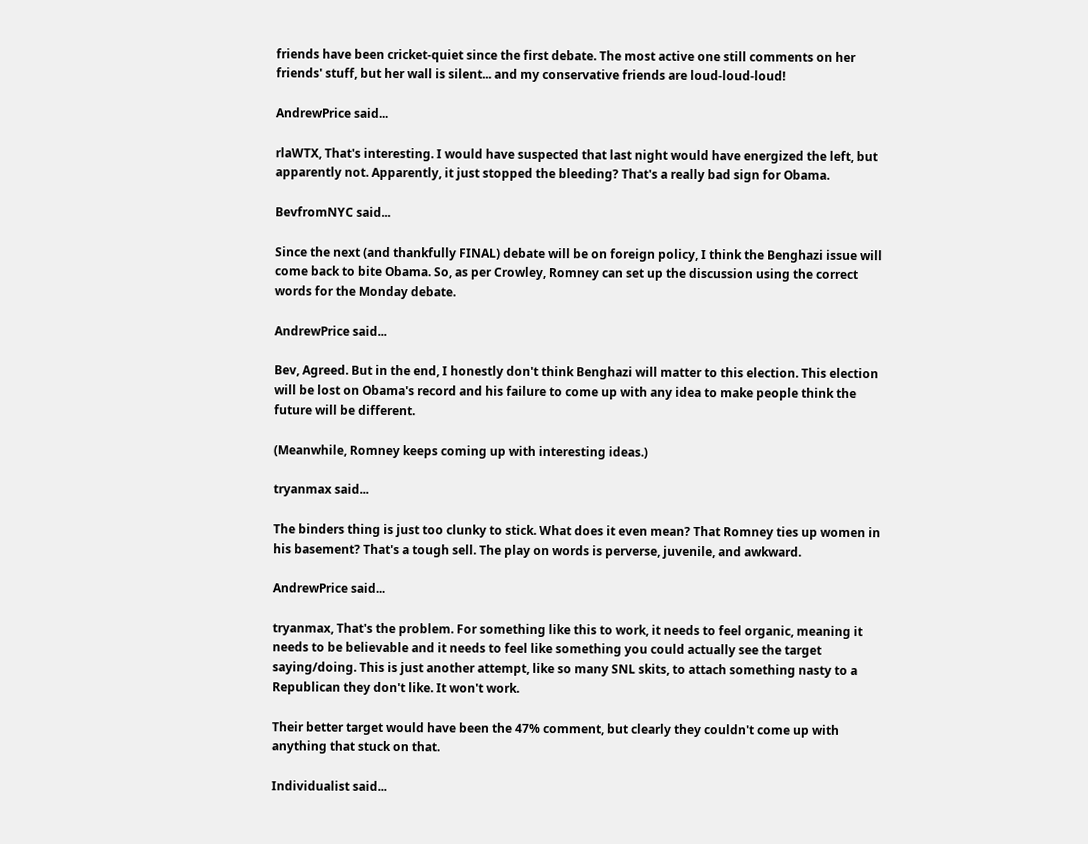friends have been cricket-quiet since the first debate. The most active one still comments on her friends' stuff, but her wall is silent... and my conservative friends are loud-loud-loud!

AndrewPrice said...

rlaWTX, That's interesting. I would have suspected that last night would have energized the left, but apparently not. Apparently, it just stopped the bleeding? That's a really bad sign for Obama.

BevfromNYC said...

Since the next (and thankfully FINAL) debate will be on foreign policy, I think the Benghazi issue will come back to bite Obama. So, as per Crowley, Romney can set up the discussion using the correct words for the Monday debate.

AndrewPrice said...

Bev, Agreed. But in the end, I honestly don't think Benghazi will matter to this election. This election will be lost on Obama's record and his failure to come up with any idea to make people think the future will be different.

(Meanwhile, Romney keeps coming up with interesting ideas.)

tryanmax said...

The binders thing is just too clunky to stick. What does it even mean? That Romney ties up women in his basement? That's a tough sell. The play on words is perverse, juvenile, and awkward.

AndrewPrice said...

tryanmax, That's the problem. For something like this to work, it needs to feel organic, meaning it needs to be believable and it needs to feel like something you could actually see the target saying/doing. This is just another attempt, like so many SNL skits, to attach something nasty to a Republican they don't like. It won't work.

Their better target would have been the 47% comment, but clearly they couldn't come up with anything that stuck on that.

Individualist said...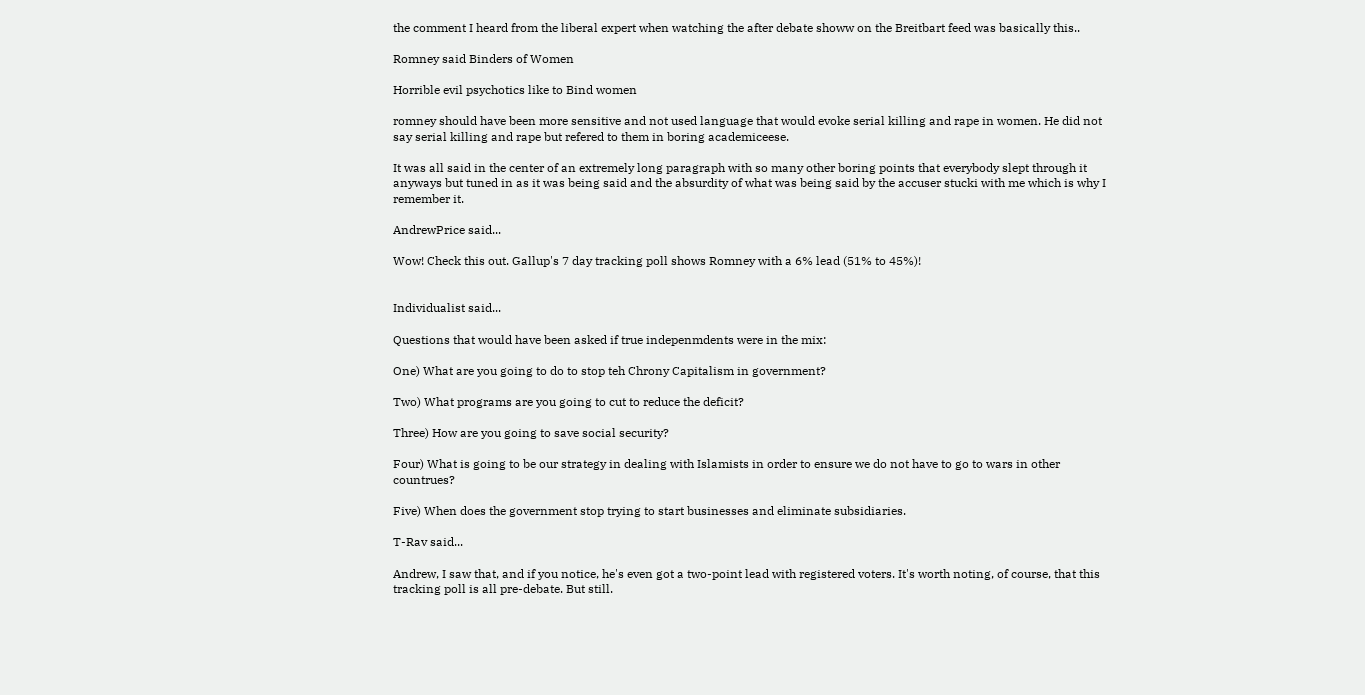the comment I heard from the liberal expert when watching the after debate showw on the Breitbart feed was basically this..

Romney said Binders of Women

Horrible evil psychotics like to Bind women

romney should have been more sensitive and not used language that would evoke serial killing and rape in women. He did not say serial killing and rape but refered to them in boring academiceese.

It was all said in the center of an extremely long paragraph with so many other boring points that everybody slept through it anyways but tuned in as it was being said and the absurdity of what was being said by the accuser stucki with me which is why I remember it.

AndrewPrice said...

Wow! Check this out. Gallup's 7 day tracking poll shows Romney with a 6% lead (51% to 45%)!


Individualist said...

Questions that would have been asked if true indepenmdents were in the mix:

One) What are you going to do to stop teh Chrony Capitalism in government?

Two) What programs are you going to cut to reduce the deficit?

Three) How are you going to save social security?

Four) What is going to be our strategy in dealing with Islamists in order to ensure we do not have to go to wars in other countrues?

Five) When does the government stop trying to start businesses and eliminate subsidiaries.

T-Rav said...

Andrew, I saw that, and if you notice, he's even got a two-point lead with registered voters. It's worth noting, of course, that this tracking poll is all pre-debate. But still.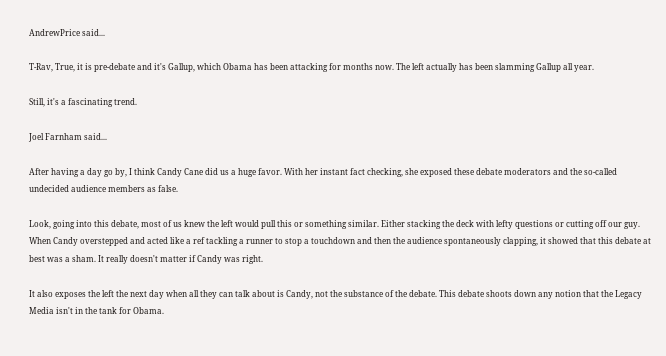AndrewPrice said...

T-Rav, True, it is pre-debate and it's Gallup, which Obama has been attacking for months now. The left actually has been slamming Gallup all year.

Still, it's a fascinating trend.

Joel Farnham said...

After having a day go by, I think Candy Cane did us a huge favor. With her instant fact checking, she exposed these debate moderators and the so-called undecided audience members as false.

Look, going into this debate, most of us knew the left would pull this or something similar. Either stacking the deck with lefty questions or cutting off our guy. When Candy overstepped and acted like a ref tackling a runner to stop a touchdown and then the audience spontaneously clapping, it showed that this debate at best was a sham. It really doesn't matter if Candy was right.

It also exposes the left the next day when all they can talk about is Candy, not the substance of the debate. This debate shoots down any notion that the Legacy Media isn't in the tank for Obama.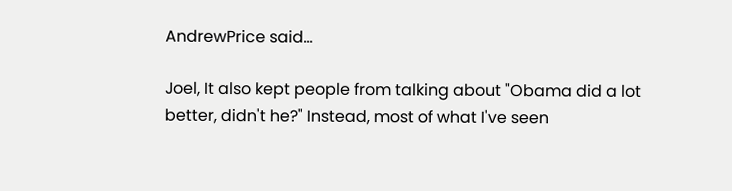AndrewPrice said...

Joel, It also kept people from talking about "Obama did a lot better, didn't he?" Instead, most of what I've seen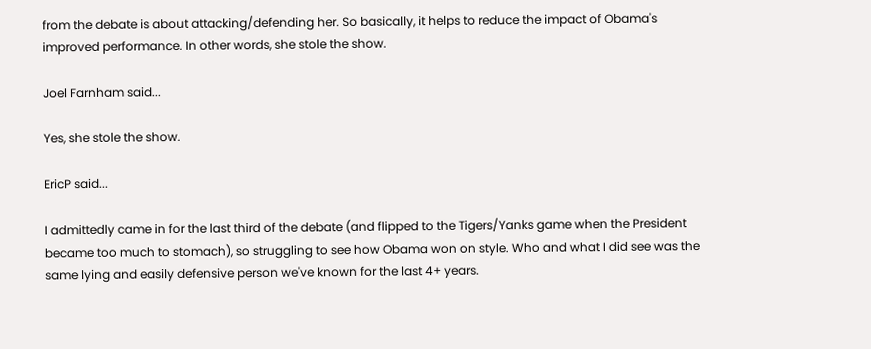from the debate is about attacking/defending her. So basically, it helps to reduce the impact of Obama's improved performance. In other words, she stole the show.

Joel Farnham said...

Yes, she stole the show.

EricP said...

I admittedly came in for the last third of the debate (and flipped to the Tigers/Yanks game when the President became too much to stomach), so struggling to see how Obama won on style. Who and what I did see was the same lying and easily defensive person we've known for the last 4+ years.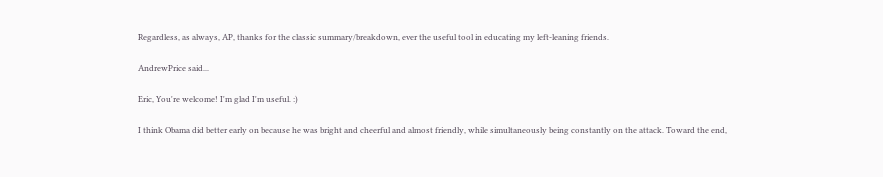Regardless, as always, AP, thanks for the classic summary/breakdown, ever the useful tool in educating my left-leaning friends.

AndrewPrice said...

Eric, You're welcome! I'm glad I'm useful. :)

I think Obama did better early on because he was bright and cheerful and almost friendly, while simultaneously being constantly on the attack. Toward the end,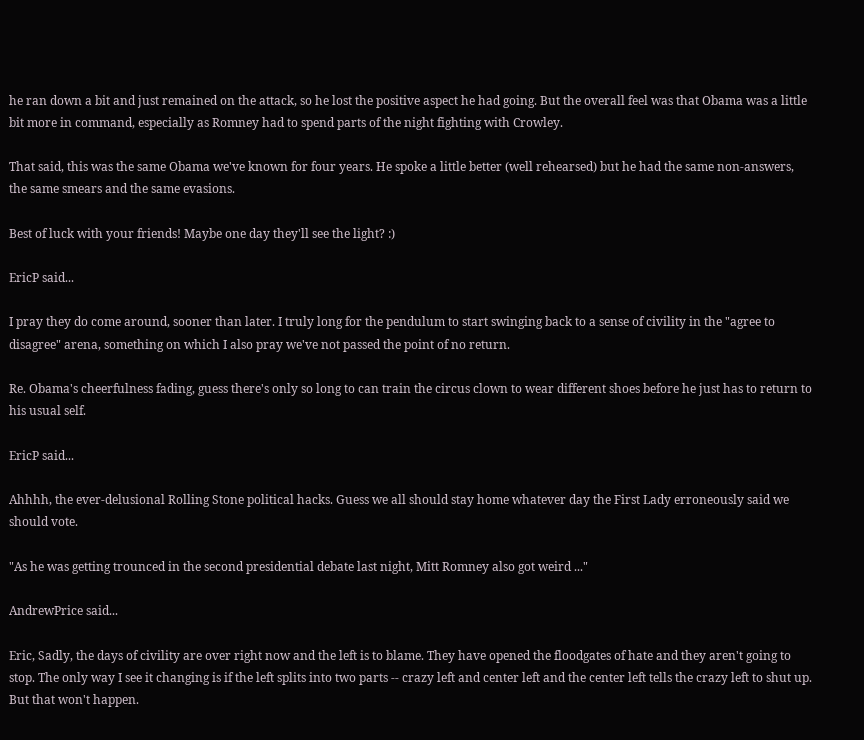he ran down a bit and just remained on the attack, so he lost the positive aspect he had going. But the overall feel was that Obama was a little bit more in command, especially as Romney had to spend parts of the night fighting with Crowley.

That said, this was the same Obama we've known for four years. He spoke a little better (well rehearsed) but he had the same non-answers, the same smears and the same evasions.

Best of luck with your friends! Maybe one day they'll see the light? :)

EricP said...

I pray they do come around, sooner than later. I truly long for the pendulum to start swinging back to a sense of civility in the "agree to disagree" arena, something on which I also pray we've not passed the point of no return.

Re. Obama's cheerfulness fading, guess there's only so long to can train the circus clown to wear different shoes before he just has to return to his usual self.

EricP said...

Ahhhh, the ever-delusional Rolling Stone political hacks. Guess we all should stay home whatever day the First Lady erroneously said we should vote.

"As he was getting trounced in the second presidential debate last night, Mitt Romney also got weird ..."

AndrewPrice said...

Eric, Sadly, the days of civility are over right now and the left is to blame. They have opened the floodgates of hate and they aren't going to stop. The only way I see it changing is if the left splits into two parts -- crazy left and center left and the center left tells the crazy left to shut up. But that won't happen.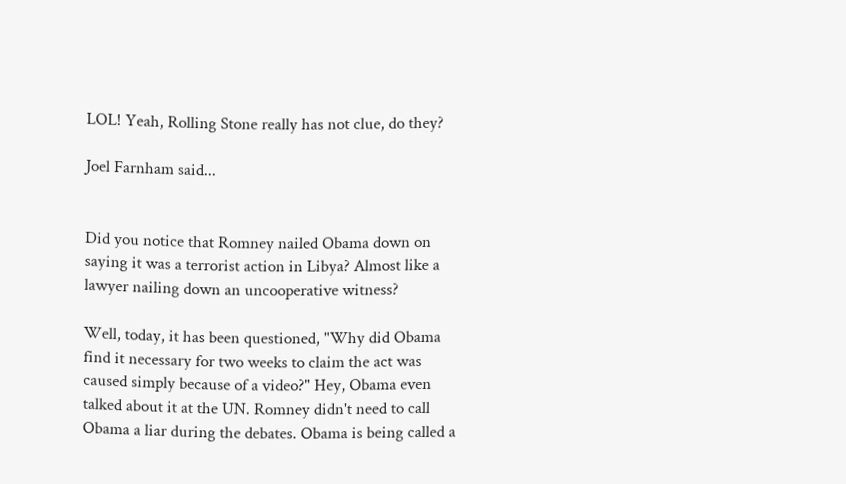LOL! Yeah, Rolling Stone really has not clue, do they?

Joel Farnham said...


Did you notice that Romney nailed Obama down on saying it was a terrorist action in Libya? Almost like a lawyer nailing down an uncooperative witness?

Well, today, it has been questioned, "Why did Obama find it necessary for two weeks to claim the act was caused simply because of a video?" Hey, Obama even talked about it at the UN. Romney didn't need to call Obama a liar during the debates. Obama is being called a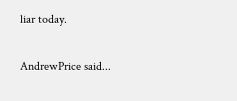liar today.

AndrewPrice said...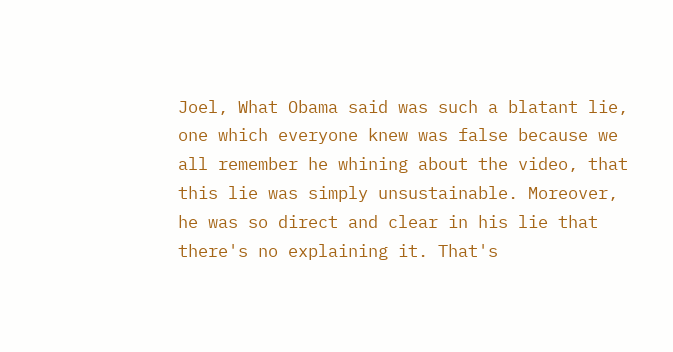Joel, What Obama said was such a blatant lie, one which everyone knew was false because we all remember he whining about the video, that this lie was simply unsustainable. Moreover, he was so direct and clear in his lie that there's no explaining it. That's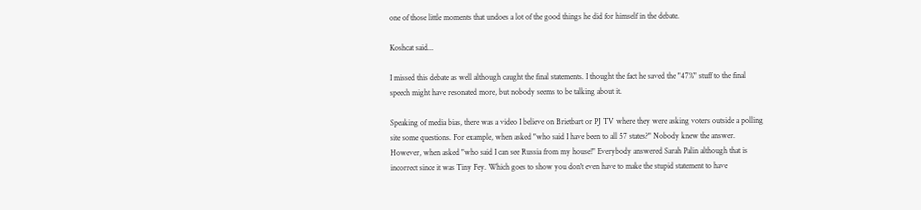one of those little moments that undoes a lot of the good things he did for himself in the debate.

Koshcat said...

I missed this debate as well although caught the final statements. I thought the fact he saved the "47%" stuff to the final speech might have resonated more, but nobody seems to be talking about it.

Speaking of media bias, there was a video I believe on Brietbart or PJ TV where they were asking voters outside a polling site some questions. For example, when asked "who said I have been to all 57 states?" Nobody knew the answer. However, when asked "who said I can see Russia from my house!" Everybody answered Sarah Palin although that is incorrect since it was Tiny Fey. Which goes to show you don't even have to make the stupid statement to have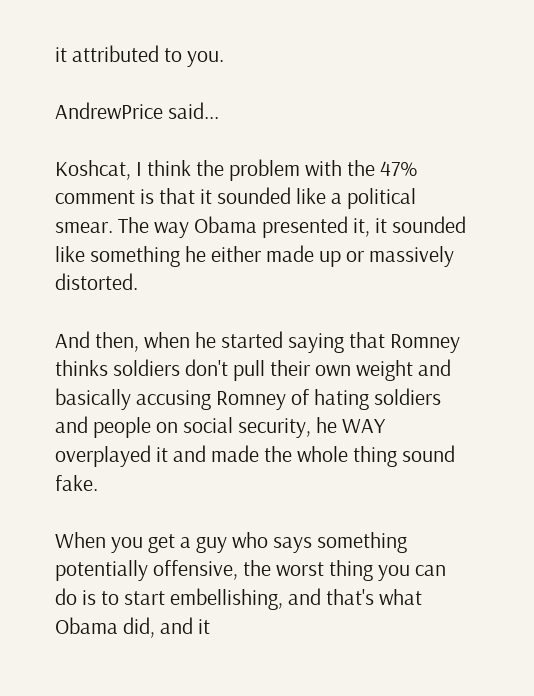it attributed to you.

AndrewPrice said...

Koshcat, I think the problem with the 47% comment is that it sounded like a political smear. The way Obama presented it, it sounded like something he either made up or massively distorted.

And then, when he started saying that Romney thinks soldiers don't pull their own weight and basically accusing Romney of hating soldiers and people on social security, he WAY overplayed it and made the whole thing sound fake.

When you get a guy who says something potentially offensive, the worst thing you can do is to start embellishing, and that's what Obama did, and it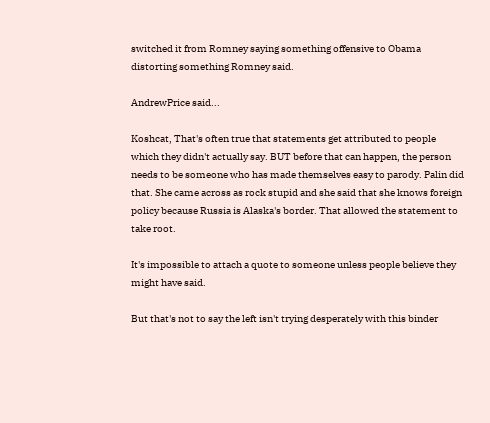switched it from Romney saying something offensive to Obama distorting something Romney said.

AndrewPrice said...

Koshcat, That's often true that statements get attributed to people which they didn't actually say. BUT before that can happen, the person needs to be someone who has made themselves easy to parody. Palin did that. She came across as rock stupid and she said that she knows foreign policy because Russia is Alaska's border. That allowed the statement to take root.

It's impossible to attach a quote to someone unless people believe they might have said.

But that's not to say the left isn't trying desperately with this binder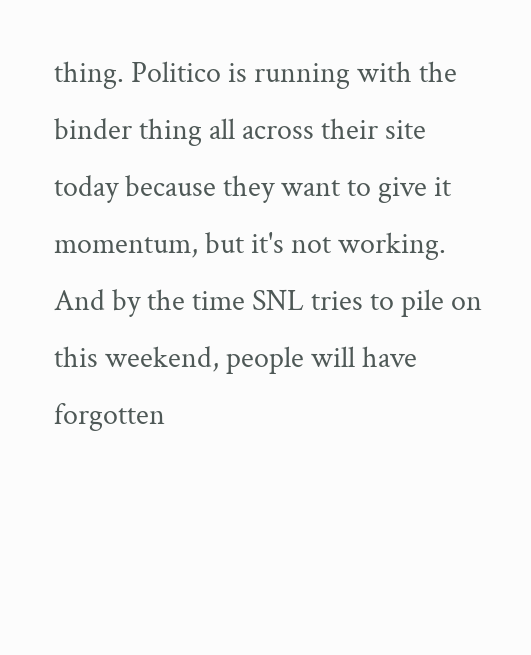thing. Politico is running with the binder thing all across their site today because they want to give it momentum, but it's not working. And by the time SNL tries to pile on this weekend, people will have forgotten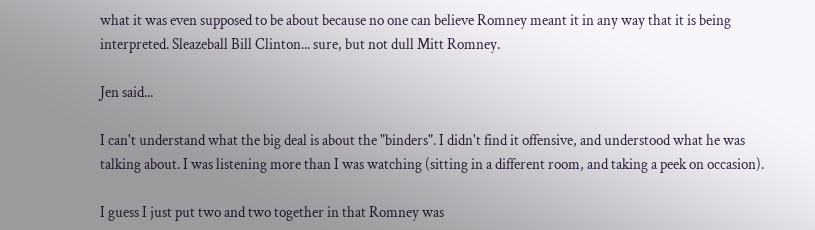what it was even supposed to be about because no one can believe Romney meant it in any way that it is being interpreted. Sleazeball Bill Clinton... sure, but not dull Mitt Romney.

Jen said...

I can't understand what the big deal is about the "binders". I didn't find it offensive, and understood what he was talking about. I was listening more than I was watching (sitting in a different room, and taking a peek on occasion).

I guess I just put two and two together in that Romney was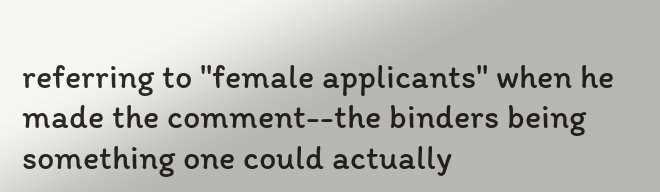referring to "female applicants" when he made the comment--the binders being something one could actually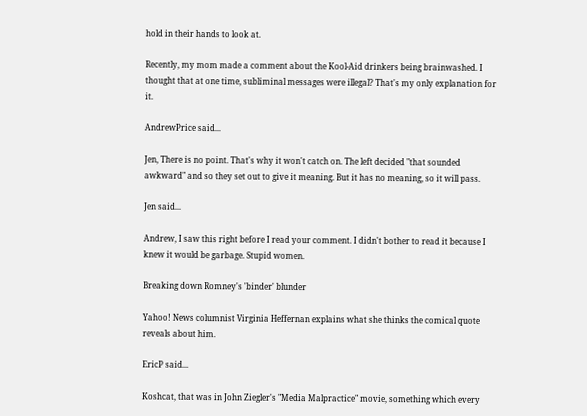hold in their hands to look at.

Recently, my mom made a comment about the Kool-Aid drinkers being brainwashed. I thought that at one time, subliminal messages were illegal? That's my only explanation for it.

AndrewPrice said...

Jen, There is no point. That's why it won't catch on. The left decided "that sounded awkward" and so they set out to give it meaning. But it has no meaning, so it will pass.

Jen said...

Andrew, I saw this right before I read your comment. I didn't bother to read it because I knew it would be garbage. Stupid women.

Breaking down Romney's 'binder' blunder

Yahoo! News columnist Virginia Heffernan explains what she thinks the comical quote reveals about him.

EricP said...

Koshcat, that was in John Ziegler's "Media Malpractice" movie, something which every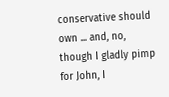conservative should own ... and, no, though I gladly pimp for John, I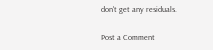don't get any residuals.

Post a Comment